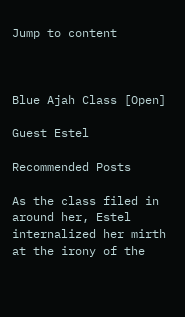Jump to content



Blue Ajah Class [Open]

Guest Estel

Recommended Posts

As the class filed in around her, Estel internalized her mirth at the irony of the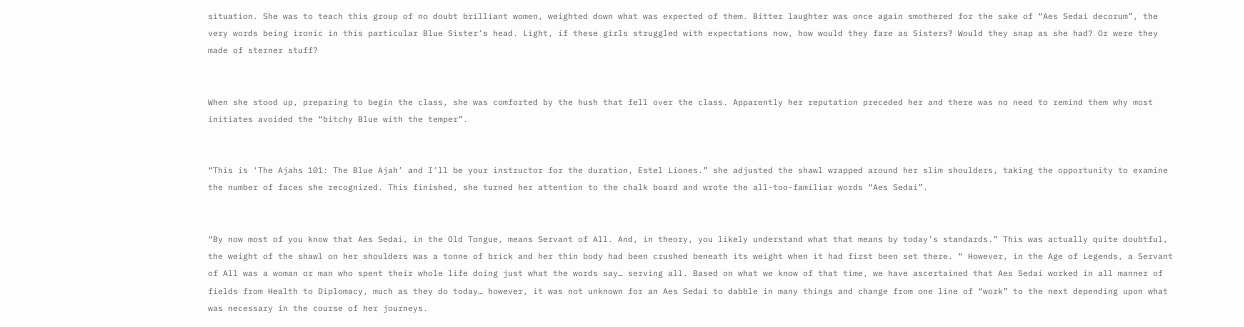situation. She was to teach this group of no doubt brilliant women, weighted down what was expected of them. Bitter laughter was once again smothered for the sake of “Aes Sedai decorum”, the very words being ironic in this particular Blue Sister’s head. Light, if these girls struggled with expectations now, how would they fare as Sisters? Would they snap as she had? Or were they made of sterner stuff?


When she stood up, preparing to begin the class, she was comforted by the hush that fell over the class. Apparently her reputation preceded her and there was no need to remind them why most initiates avoided the “bitchy Blue with the temper”.


“This is ‘The Ajahs 101: The Blue Ajah’ and I’ll be your instructor for the duration, Estel Liones.” she adjusted the shawl wrapped around her slim shoulders, taking the opportunity to examine the number of faces she recognized. This finished, she turned her attention to the chalk board and wrote the all-too-familiar words “Aes Sedai”.


“By now most of you know that Aes Sedai, in the Old Tongue, means Servant of All. And, in theory, you likely understand what that means by today’s standards.” This was actually quite doubtful, the weight of the shawl on her shoulders was a tonne of brick and her thin body had been crushed beneath its weight when it had first been set there. “ However, in the Age of Legends, a Servant of All was a woman or man who spent their whole life doing just what the words say… serving all. Based on what we know of that time, we have ascertained that Aes Sedai worked in all manner of fields from Health to Diplomacy, much as they do today… however, it was not unknown for an Aes Sedai to dabble in many things and change from one line of “work” to the next depending upon what was necessary in the course of her journeys.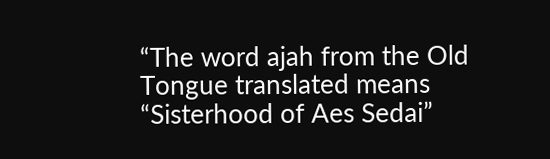“The word ajah from the Old Tongue translated means “Sisterhood of Aes Sedai”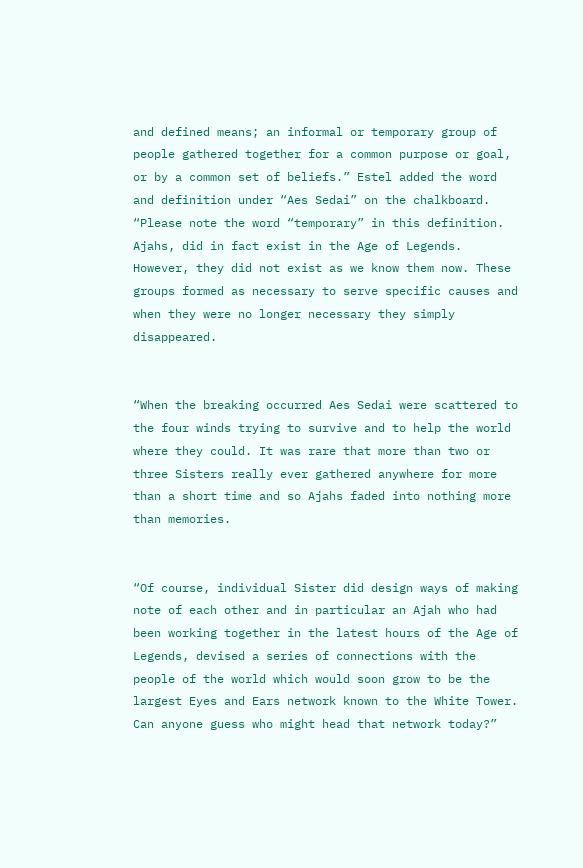and defined means; an informal or temporary group of people gathered together for a common purpose or goal, or by a common set of beliefs.” Estel added the word and definition under “Aes Sedai” on the chalkboard. “Please note the word “temporary” in this definition. Ajahs, did in fact exist in the Age of Legends. However, they did not exist as we know them now. These groups formed as necessary to serve specific causes and when they were no longer necessary they simply disappeared.


“When the breaking occurred Aes Sedai were scattered to the four winds trying to survive and to help the world where they could. It was rare that more than two or three Sisters really ever gathered anywhere for more than a short time and so Ajahs faded into nothing more than memories.


“Of course, individual Sister did design ways of making note of each other and in particular an Ajah who had been working together in the latest hours of the Age of Legends, devised a series of connections with the people of the world which would soon grow to be the largest Eyes and Ears network known to the White Tower. Can anyone guess who might head that network today?”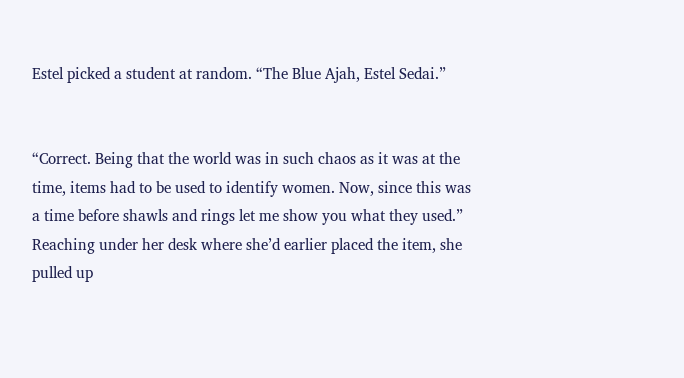Estel picked a student at random. “The Blue Ajah, Estel Sedai.”


“Correct. Being that the world was in such chaos as it was at the time, items had to be used to identify women. Now, since this was a time before shawls and rings let me show you what they used.” Reaching under her desk where she’d earlier placed the item, she pulled up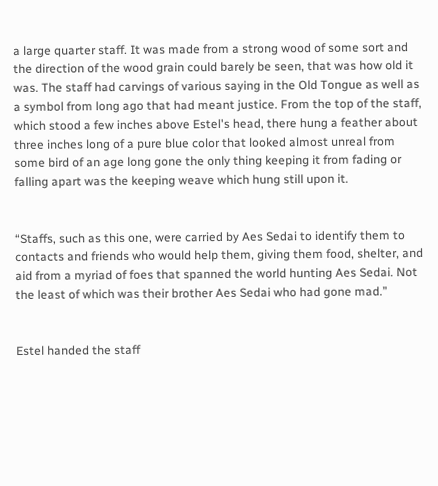a large quarter staff. It was made from a strong wood of some sort and the direction of the wood grain could barely be seen, that was how old it was. The staff had carvings of various saying in the Old Tongue as well as a symbol from long ago that had meant justice. From the top of the staff, which stood a few inches above Estel's head, there hung a feather about three inches long of a pure blue color that looked almost unreal from some bird of an age long gone the only thing keeping it from fading or falling apart was the keeping weave which hung still upon it.


“Staffs, such as this one, were carried by Aes Sedai to identify them to contacts and friends who would help them, giving them food, shelter, and aid from a myriad of foes that spanned the world hunting Aes Sedai. Not the least of which was their brother Aes Sedai who had gone mad.”


Estel handed the staff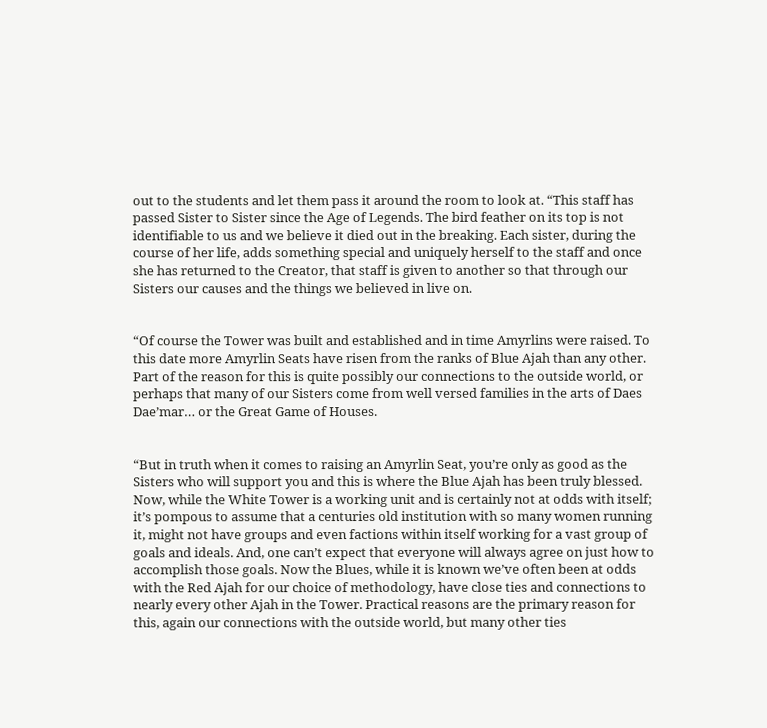out to the students and let them pass it around the room to look at. “This staff has passed Sister to Sister since the Age of Legends. The bird feather on its top is not identifiable to us and we believe it died out in the breaking. Each sister, during the course of her life, adds something special and uniquely herself to the staff and once she has returned to the Creator, that staff is given to another so that through our Sisters our causes and the things we believed in live on.


“Of course the Tower was built and established and in time Amyrlins were raised. To this date more Amyrlin Seats have risen from the ranks of Blue Ajah than any other. Part of the reason for this is quite possibly our connections to the outside world, or perhaps that many of our Sisters come from well versed families in the arts of Daes Dae’mar… or the Great Game of Houses.


“But in truth when it comes to raising an Amyrlin Seat, you’re only as good as the Sisters who will support you and this is where the Blue Ajah has been truly blessed. Now, while the White Tower is a working unit and is certainly not at odds with itself; it’s pompous to assume that a centuries old institution with so many women running it, might not have groups and even factions within itself working for a vast group of goals and ideals. And, one can’t expect that everyone will always agree on just how to accomplish those goals. Now the Blues, while it is known we’ve often been at odds with the Red Ajah for our choice of methodology, have close ties and connections to nearly every other Ajah in the Tower. Practical reasons are the primary reason for this, again our connections with the outside world, but many other ties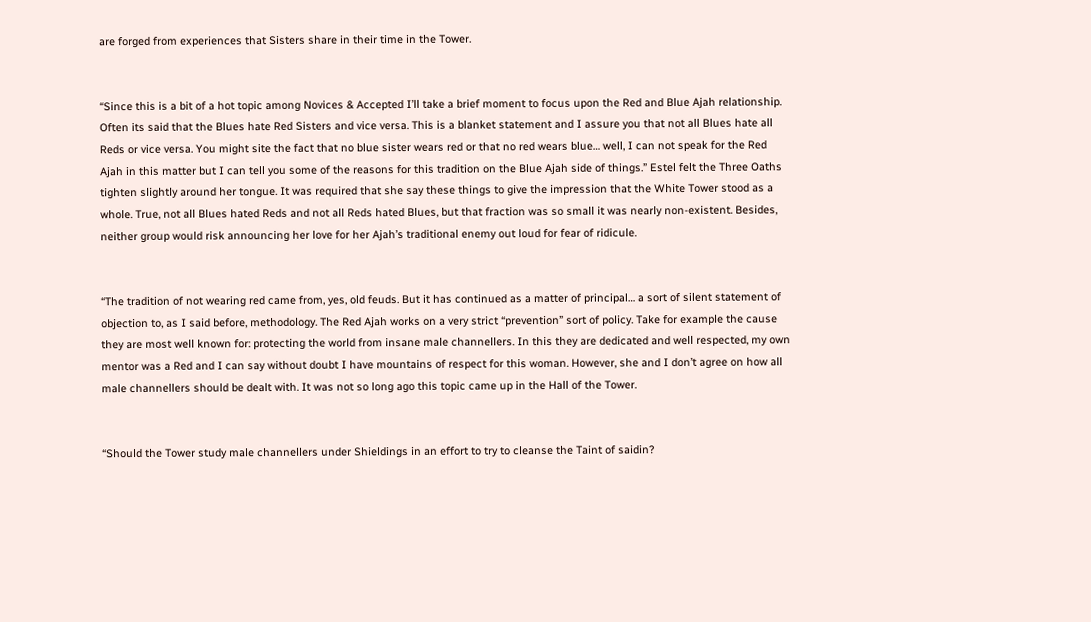are forged from experiences that Sisters share in their time in the Tower.


“Since this is a bit of a hot topic among Novices & Accepted I’ll take a brief moment to focus upon the Red and Blue Ajah relationship. Often its said that the Blues hate Red Sisters and vice versa. This is a blanket statement and I assure you that not all Blues hate all Reds or vice versa. You might site the fact that no blue sister wears red or that no red wears blue… well, I can not speak for the Red Ajah in this matter but I can tell you some of the reasons for this tradition on the Blue Ajah side of things.” Estel felt the Three Oaths tighten slightly around her tongue. It was required that she say these things to give the impression that the White Tower stood as a whole. True, not all Blues hated Reds and not all Reds hated Blues, but that fraction was so small it was nearly non-existent. Besides, neither group would risk announcing her love for her Ajah’s traditional enemy out loud for fear of ridicule.


“The tradition of not wearing red came from, yes, old feuds. But it has continued as a matter of principal… a sort of silent statement of objection to, as I said before, methodology. The Red Ajah works on a very strict “prevention” sort of policy. Take for example the cause they are most well known for: protecting the world from insane male channellers. In this they are dedicated and well respected, my own mentor was a Red and I can say without doubt I have mountains of respect for this woman. However, she and I don’t agree on how all male channellers should be dealt with. It was not so long ago this topic came up in the Hall of the Tower.


“Should the Tower study male channellers under Shieldings in an effort to try to cleanse the Taint of saidin?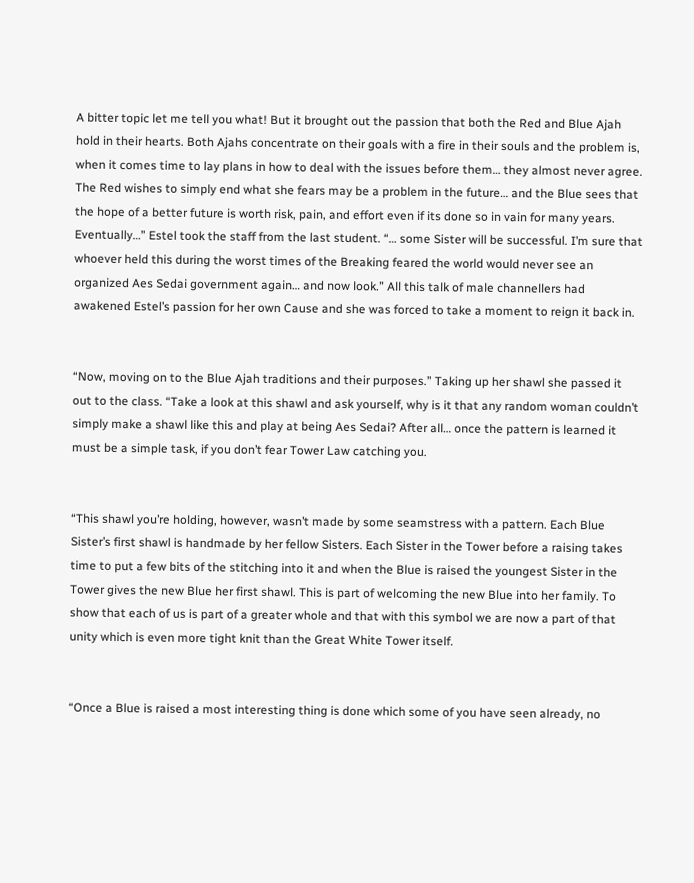A bitter topic let me tell you what! But it brought out the passion that both the Red and Blue Ajah hold in their hearts. Both Ajahs concentrate on their goals with a fire in their souls and the problem is, when it comes time to lay plans in how to deal with the issues before them… they almost never agree. The Red wishes to simply end what she fears may be a problem in the future… and the Blue sees that the hope of a better future is worth risk, pain, and effort even if its done so in vain for many years. Eventually…” Estel took the staff from the last student. “… some Sister will be successful. I’m sure that whoever held this during the worst times of the Breaking feared the world would never see an organized Aes Sedai government again… and now look.” All this talk of male channellers had awakened Estel’s passion for her own Cause and she was forced to take a moment to reign it back in.


“Now, moving on to the Blue Ajah traditions and their purposes.” Taking up her shawl she passed it out to the class. “Take a look at this shawl and ask yourself, why is it that any random woman couldn’t simply make a shawl like this and play at being Aes Sedai? After all… once the pattern is learned it must be a simple task, if you don’t fear Tower Law catching you.


“This shawl you’re holding, however, wasn’t made by some seamstress with a pattern. Each Blue Sister’s first shawl is handmade by her fellow Sisters. Each Sister in the Tower before a raising takes time to put a few bits of the stitching into it and when the Blue is raised the youngest Sister in the Tower gives the new Blue her first shawl. This is part of welcoming the new Blue into her family. To show that each of us is part of a greater whole and that with this symbol we are now a part of that unity which is even more tight knit than the Great White Tower itself.


“Once a Blue is raised a most interesting thing is done which some of you have seen already, no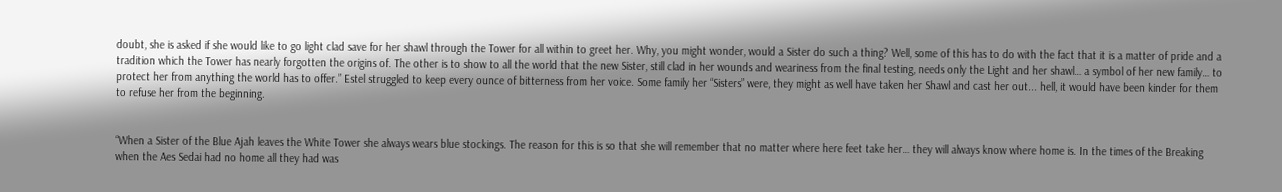doubt, she is asked if she would like to go light clad save for her shawl through the Tower for all within to greet her. Why, you might wonder, would a Sister do such a thing? Well, some of this has to do with the fact that it is a matter of pride and a tradition which the Tower has nearly forgotten the origins of. The other is to show to all the world that the new Sister, still clad in her wounds and weariness from the final testing, needs only the Light and her shawl… a symbol of her new family… to protect her from anything the world has to offer.” Estel struggled to keep every ounce of bitterness from her voice. Some family her “Sisters” were, they might as well have taken her Shawl and cast her out... hell, it would have been kinder for them to refuse her from the beginning.


“When a Sister of the Blue Ajah leaves the White Tower she always wears blue stockings. The reason for this is so that she will remember that no matter where here feet take her… they will always know where home is. In the times of the Breaking when the Aes Sedai had no home all they had was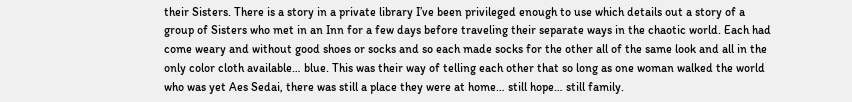their Sisters. There is a story in a private library I’ve been privileged enough to use which details out a story of a group of Sisters who met in an Inn for a few days before traveling their separate ways in the chaotic world. Each had come weary and without good shoes or socks and so each made socks for the other all of the same look and all in the only color cloth available… blue. This was their way of telling each other that so long as one woman walked the world who was yet Aes Sedai, there was still a place they were at home… still hope… still family.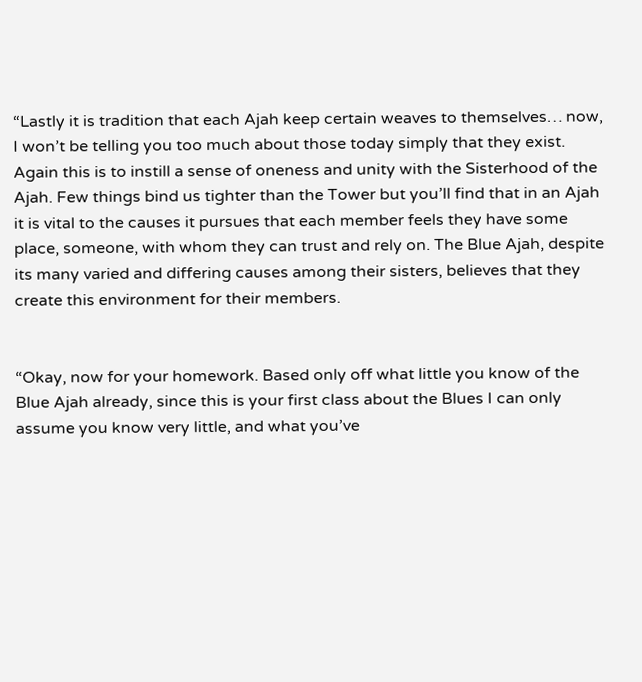“Lastly it is tradition that each Ajah keep certain weaves to themselves… now, I won’t be telling you too much about those today simply that they exist. Again this is to instill a sense of oneness and unity with the Sisterhood of the Ajah. Few things bind us tighter than the Tower but you’ll find that in an Ajah it is vital to the causes it pursues that each member feels they have some place, someone, with whom they can trust and rely on. The Blue Ajah, despite its many varied and differing causes among their sisters, believes that they create this environment for their members.


“Okay, now for your homework. Based only off what little you know of the Blue Ajah already, since this is your first class about the Blues I can only assume you know very little, and what you’ve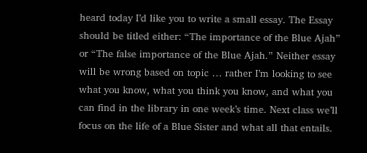heard today I’d like you to write a small essay. The Essay should be titled either: “The importance of the Blue Ajah” or “The false importance of the Blue Ajah.” Neither essay will be wrong based on topic … rather I’m looking to see what you know, what you think you know, and what you can find in the library in one week’s time. Next class we’ll focus on the life of a Blue Sister and what all that entails.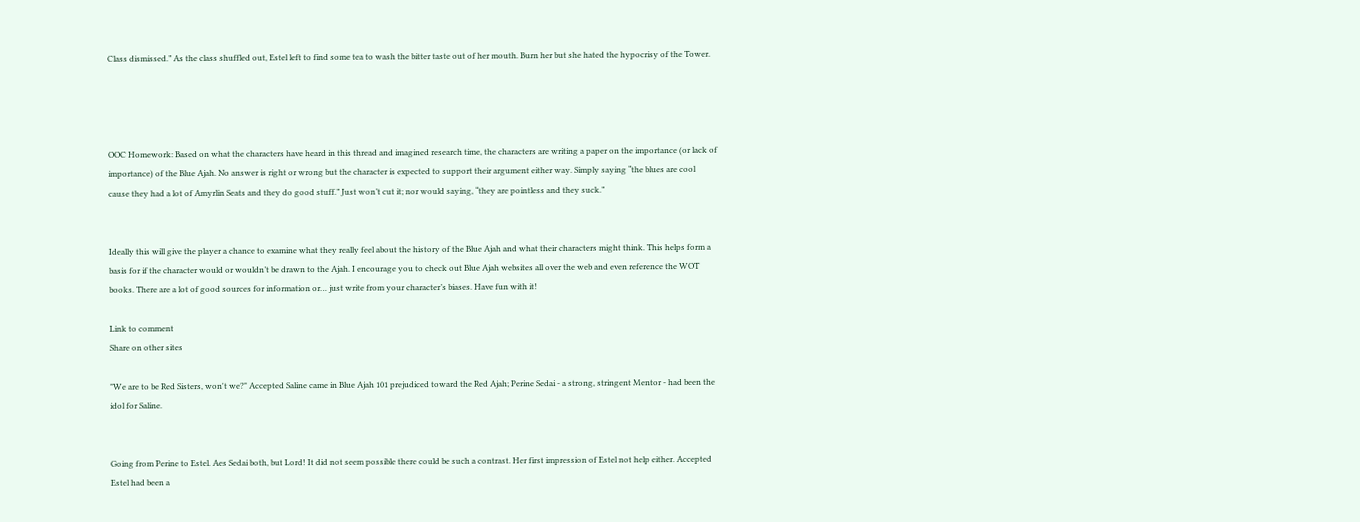Class dismissed.” As the class shuffled out, Estel left to find some tea to wash the bitter taste out of her mouth. Burn her but she hated the hypocrisy of the Tower.




OOC Homework: Based on what the characters have heard in this thread and imagined research time, the characters are writing a paper on the importance (or lack of importance) of the Blue Ajah. No answer is right or wrong but the character is expected to support their argument either way. Simply saying “the blues are cool cause they had a lot of Amyrlin Seats and they do good stuff.” Just won’t cut it; nor would saying, “they are pointless and they suck.”


Ideally this will give the player a chance to examine what they really feel about the history of the Blue Ajah and what their characters might think. This helps form a basis for if the character would or wouldn’t be drawn to the Ajah. I encourage you to check out Blue Ajah websites all over the web and even reference the WOT books. There are a lot of good sources for information or… just write from your character’s biases. Have fun with it!

Link to comment
Share on other sites

"We are to be Red Sisters, won't we?" Accepted Saline came in Blue Ajah 101 prejudiced toward the Red Ajah; Perine Sedai - a strong, stringent Mentor - had been the idol for Saline.


Going from Perine to Estel. Aes Sedai both, but Lord! It did not seem possible there could be such a contrast. Her first impression of Estel not help either. Accepted Estel had been a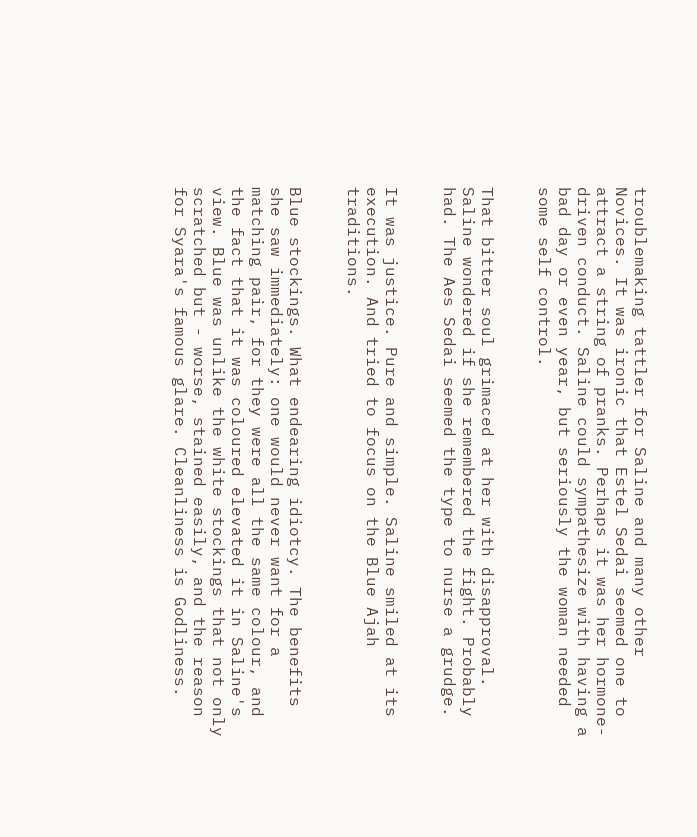troublemaking tattler for Saline and many other Novices. It was ironic that Estel Sedai seemed one to attract a string of pranks. Perhaps it was her hormone-driven conduct. Saline could sympathesize with having a bad day or even year, but seriously the woman needed some self control.


That bitter soul grimaced at her with disapproval. Saline wondered if she remembered the fight. Probably had. The Aes Sedai seemed the type to nurse a grudge.


It was justice. Pure and simple. Saline smiled at its execution. And tried to focus on the Blue Ajah traditions.


Blue stockings. What endearing idiotcy. The benefits she saw immediately: one would never want for a matching pair, for they were all the same colour, and the fact that it was coloured elevated it in Saline's view. Blue was unlike the white stockings that not only scratched but - worse, stained easily, and the reason for Syara's famous glare. Cleanliness is Godliness.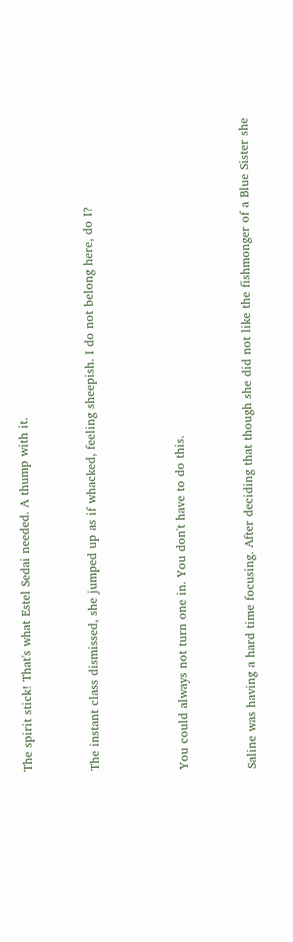The spirit stick! That's what Estel Sedai needed. A thump with it.


The instant class dismissed, she jumped up as if whacked, feeling sheepish. I do not belong here, do I?



You could always not turn one in. You don't have to do this.


Saline was having a hard time focusing. After deciding that though she did not like the fishmonger of a Blue Sister she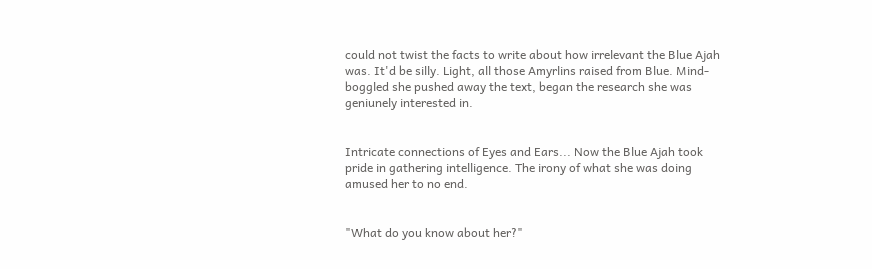could not twist the facts to write about how irrelevant the Blue Ajah was. It'd be silly. Light, all those Amyrlins raised from Blue. Mind-boggled she pushed away the text, began the research she was geniunely interested in.


Intricate connections of Eyes and Ears... Now the Blue Ajah took pride in gathering intelligence. The irony of what she was doing amused her to no end.


"What do you know about her?"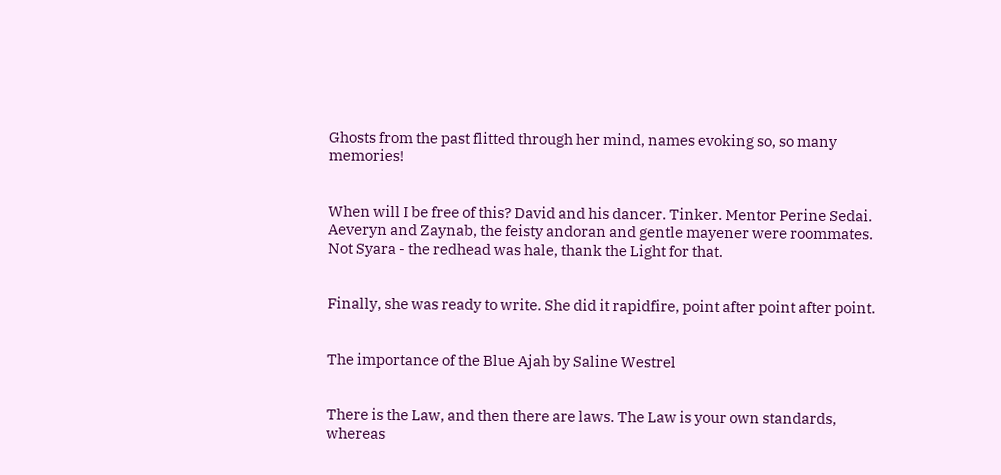Ghosts from the past flitted through her mind, names evoking so, so many memories!


When will I be free of this? David and his dancer. Tinker. Mentor Perine Sedai. Aeveryn and Zaynab, the feisty andoran and gentle mayener were roommates. Not Syara - the redhead was hale, thank the Light for that.


Finally, she was ready to write. She did it rapidfire, point after point after point.


The importance of the Blue Ajah by Saline Westrel


There is the Law, and then there are laws. The Law is your own standards, whereas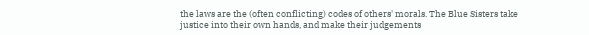the laws are the (often conflicting) codes of others' morals. The Blue Sisters take justice into their own hands, and make their judgements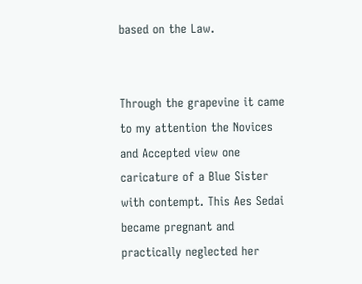based on the Law.


Through the grapevine it came to my attention the Novices and Accepted view one caricature of a Blue Sister with contempt. This Aes Sedai became pregnant and practically neglected her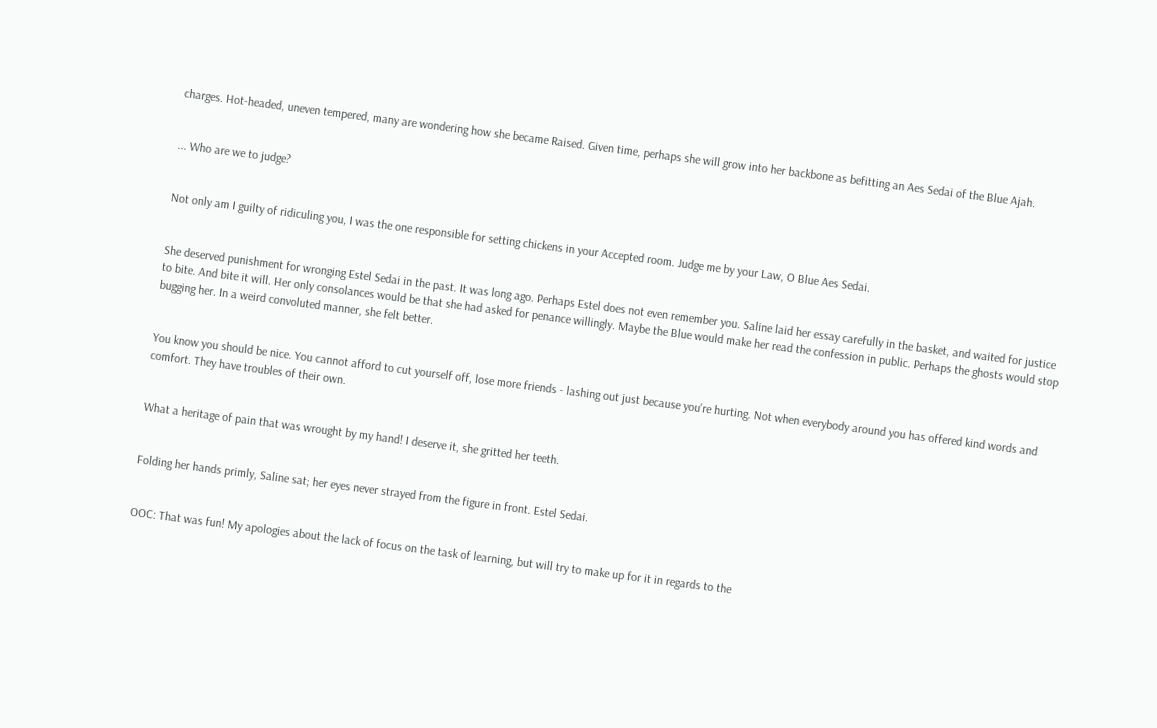charges. Hot-headed, uneven tempered, many are wondering how she became Raised. Given time, perhaps she will grow into her backbone as befitting an Aes Sedai of the Blue Ajah.


... Who are we to judge?


Not only am I guilty of ridiculing you, I was the one responsible for setting chickens in your Accepted room. Judge me by your Law, O Blue Aes Sedai.


She deserved punishment for wronging Estel Sedai in the past. It was long ago. Perhaps Estel does not even remember you. Saline laid her essay carefully in the basket, and waited for justice to bite. And bite it will. Her only consolances would be that she had asked for penance willingly. Maybe the Blue would make her read the confession in public. Perhaps the ghosts would stop bugging her. In a weird convoluted manner, she felt better.


You know you should be nice. You cannot afford to cut yourself off, lose more friends - lashing out just because you're hurting. Not when everybody around you has offered kind words and comfort. They have troubles of their own.


What a heritage of pain that was wrought by my hand! I deserve it, she gritted her teeth.


Folding her hands primly, Saline sat; her eyes never strayed from the figure in front. Estel Sedai.


OOC: That was fun! My apologies about the lack of focus on the task of learning, but will try to make up for it in regards to the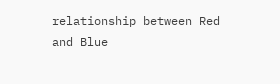relationship between Red and Blue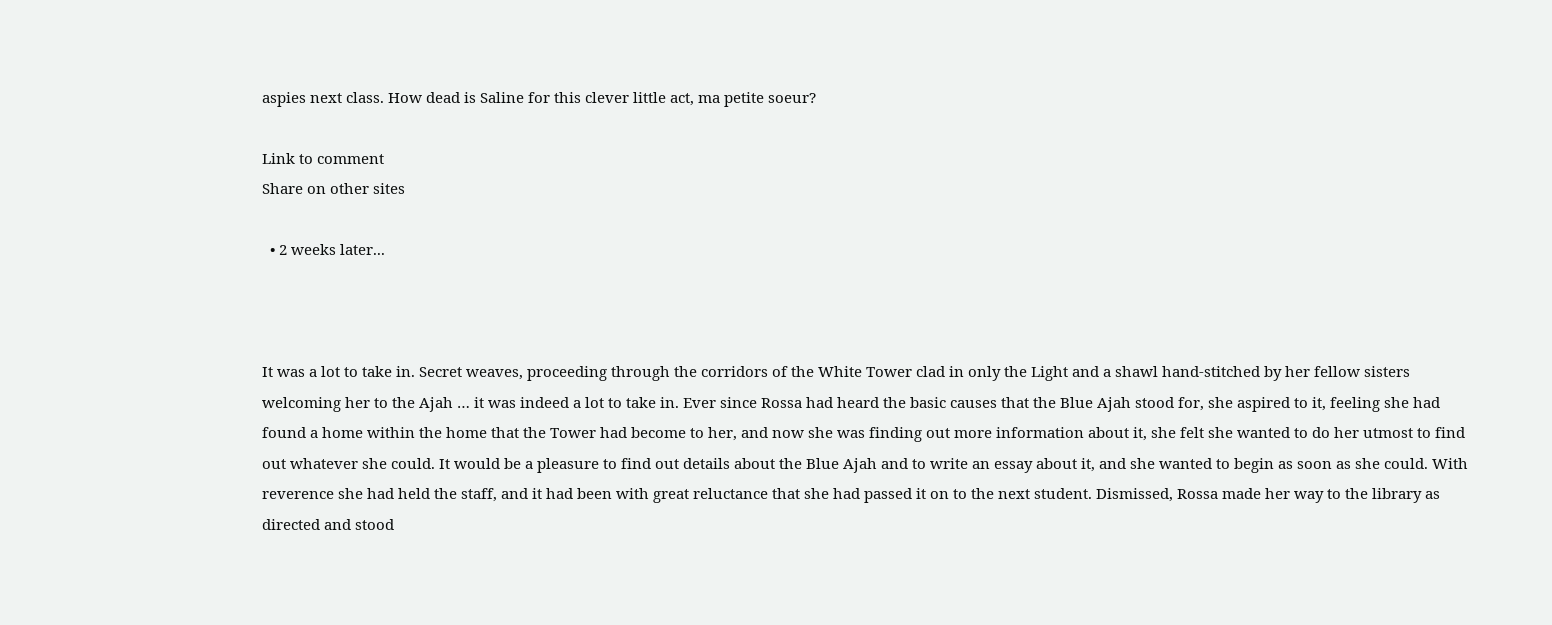aspies next class. How dead is Saline for this clever little act, ma petite soeur?

Link to comment
Share on other sites

  • 2 weeks later...



It was a lot to take in. Secret weaves, proceeding through the corridors of the White Tower clad in only the Light and a shawl hand-stitched by her fellow sisters welcoming her to the Ajah … it was indeed a lot to take in. Ever since Rossa had heard the basic causes that the Blue Ajah stood for, she aspired to it, feeling she had found a home within the home that the Tower had become to her, and now she was finding out more information about it, she felt she wanted to do her utmost to find out whatever she could. It would be a pleasure to find out details about the Blue Ajah and to write an essay about it, and she wanted to begin as soon as she could. With reverence she had held the staff, and it had been with great reluctance that she had passed it on to the next student. Dismissed, Rossa made her way to the library as directed and stood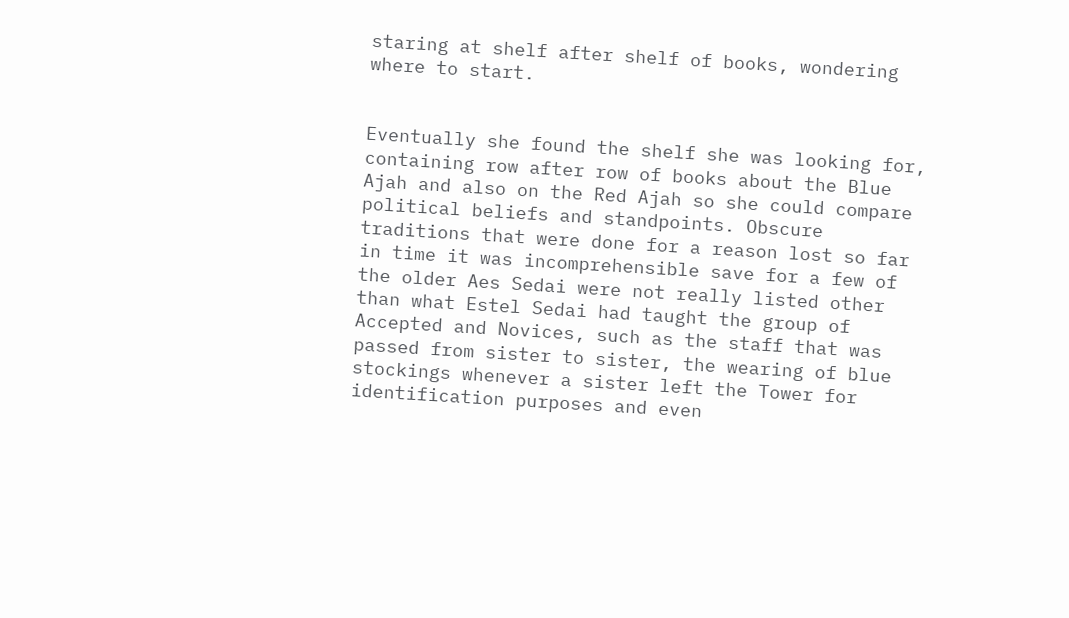staring at shelf after shelf of books, wondering where to start.


Eventually she found the shelf she was looking for, containing row after row of books about the Blue Ajah and also on the Red Ajah so she could compare political beliefs and standpoints. Obscure traditions that were done for a reason lost so far in time it was incomprehensible save for a few of the older Aes Sedai were not really listed other than what Estel Sedai had taught the group of Accepted and Novices, such as the staff that was passed from sister to sister, the wearing of blue stockings whenever a sister left the Tower for identification purposes and even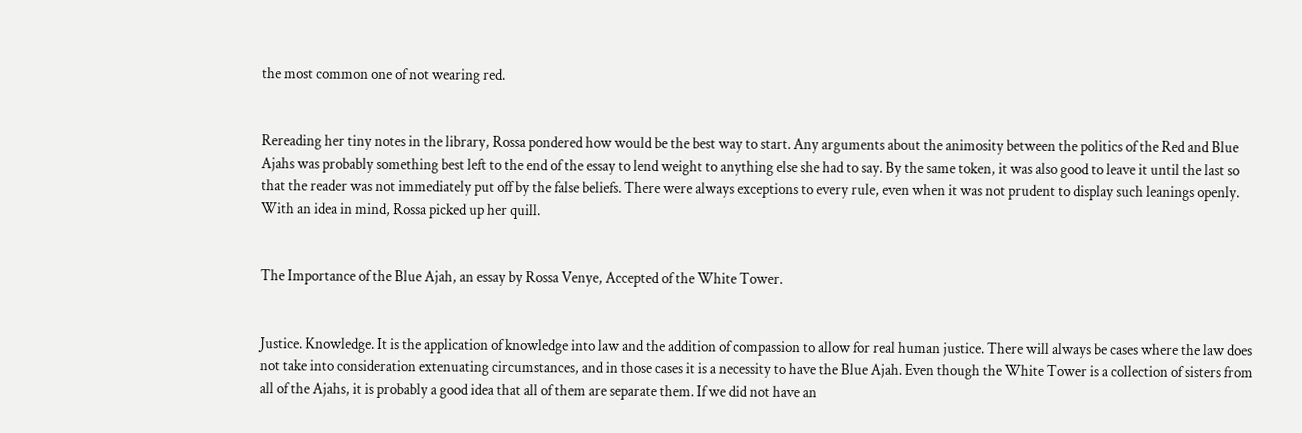the most common one of not wearing red.


Rereading her tiny notes in the library, Rossa pondered how would be the best way to start. Any arguments about the animosity between the politics of the Red and Blue Ajahs was probably something best left to the end of the essay to lend weight to anything else she had to say. By the same token, it was also good to leave it until the last so that the reader was not immediately put off by the false beliefs. There were always exceptions to every rule, even when it was not prudent to display such leanings openly. With an idea in mind, Rossa picked up her quill.


The Importance of the Blue Ajah, an essay by Rossa Venye, Accepted of the White Tower.


Justice. Knowledge. It is the application of knowledge into law and the addition of compassion to allow for real human justice. There will always be cases where the law does not take into consideration extenuating circumstances, and in those cases it is a necessity to have the Blue Ajah. Even though the White Tower is a collection of sisters from all of the Ajahs, it is probably a good idea that all of them are separate them. If we did not have an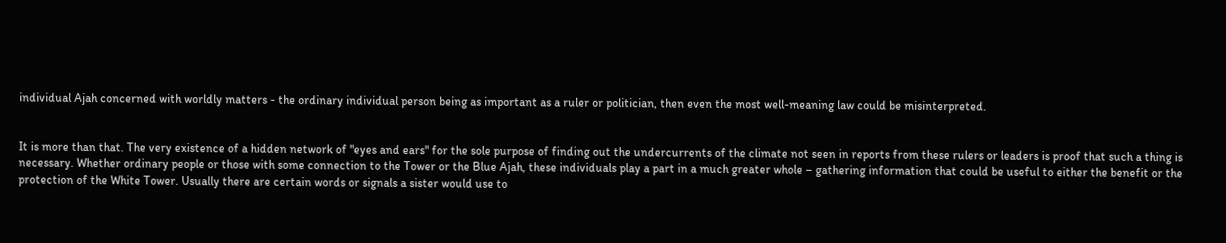individual Ajah concerned with worldly matters - the ordinary individual person being as important as a ruler or politician, then even the most well-meaning law could be misinterpreted.


It is more than that. The very existence of a hidden network of "eyes and ears" for the sole purpose of finding out the undercurrents of the climate not seen in reports from these rulers or leaders is proof that such a thing is necessary. Whether ordinary people or those with some connection to the Tower or the Blue Ajah, these individuals play a part in a much greater whole – gathering information that could be useful to either the benefit or the protection of the White Tower. Usually there are certain words or signals a sister would use to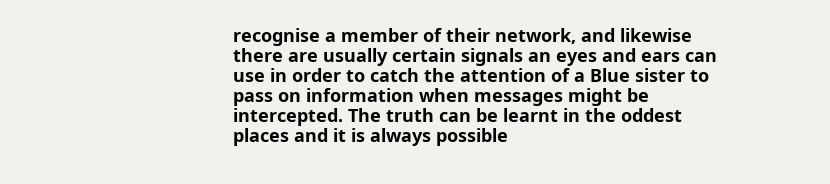recognise a member of their network, and likewise there are usually certain signals an eyes and ears can use in order to catch the attention of a Blue sister to pass on information when messages might be intercepted. The truth can be learnt in the oddest places and it is always possible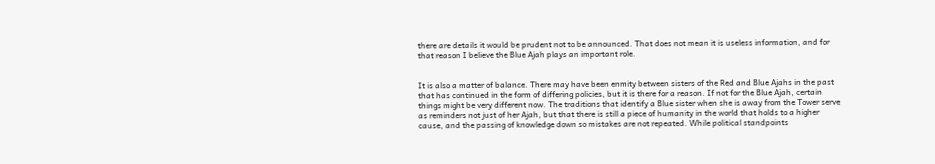there are details it would be prudent not to be announced. That does not mean it is useless information, and for that reason I believe the Blue Ajah plays an important role.


It is also a matter of balance. There may have been enmity between sisters of the Red and Blue Ajahs in the past that has continued in the form of differing policies, but it is there for a reason. If not for the Blue Ajah, certain things might be very different now. The traditions that identify a Blue sister when she is away from the Tower serve as reminders not just of her Ajah, but that there is still a piece of humanity in the world that holds to a higher cause, and the passing of knowledge down so mistakes are not repeated. While political standpoints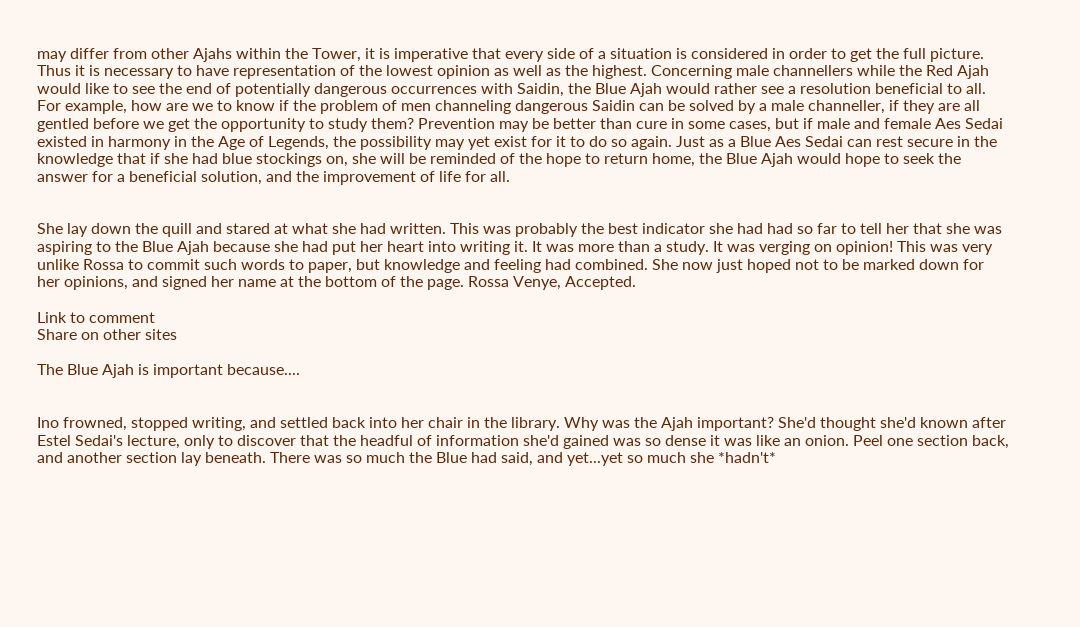may differ from other Ajahs within the Tower, it is imperative that every side of a situation is considered in order to get the full picture. Thus it is necessary to have representation of the lowest opinion as well as the highest. Concerning male channellers while the Red Ajah would like to see the end of potentially dangerous occurrences with Saidin, the Blue Ajah would rather see a resolution beneficial to all. For example, how are we to know if the problem of men channeling dangerous Saidin can be solved by a male channeller, if they are all gentled before we get the opportunity to study them? Prevention may be better than cure in some cases, but if male and female Aes Sedai existed in harmony in the Age of Legends, the possibility may yet exist for it to do so again. Just as a Blue Aes Sedai can rest secure in the knowledge that if she had blue stockings on, she will be reminded of the hope to return home, the Blue Ajah would hope to seek the answer for a beneficial solution, and the improvement of life for all.


She lay down the quill and stared at what she had written. This was probably the best indicator she had had so far to tell her that she was aspiring to the Blue Ajah because she had put her heart into writing it. It was more than a study. It was verging on opinion! This was very unlike Rossa to commit such words to paper, but knowledge and feeling had combined. She now just hoped not to be marked down for her opinions, and signed her name at the bottom of the page. Rossa Venye, Accepted.

Link to comment
Share on other sites

The Blue Ajah is important because....


Ino frowned, stopped writing, and settled back into her chair in the library. Why was the Ajah important? She'd thought she'd known after Estel Sedai's lecture, only to discover that the headful of information she'd gained was so dense it was like an onion. Peel one section back, and another section lay beneath. There was so much the Blue had said, and yet...yet so much she *hadn't*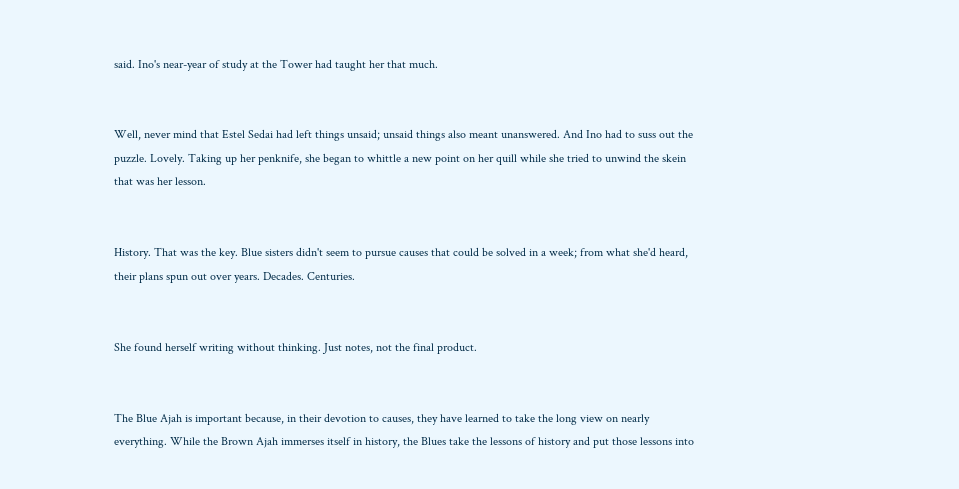said. Ino's near-year of study at the Tower had taught her that much.


Well, never mind that Estel Sedai had left things unsaid; unsaid things also meant unanswered. And Ino had to suss out the puzzle. Lovely. Taking up her penknife, she began to whittle a new point on her quill while she tried to unwind the skein that was her lesson.


History. That was the key. Blue sisters didn't seem to pursue causes that could be solved in a week; from what she'd heard, their plans spun out over years. Decades. Centuries.


She found herself writing without thinking. Just notes, not the final product.


The Blue Ajah is important because, in their devotion to causes, they have learned to take the long view on nearly everything. While the Brown Ajah immerses itself in history, the Blues take the lessons of history and put those lessons into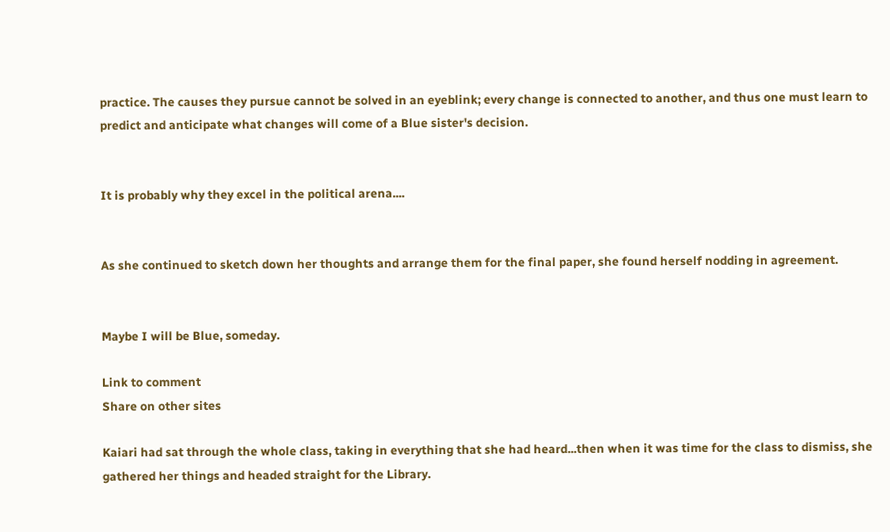practice. The causes they pursue cannot be solved in an eyeblink; every change is connected to another, and thus one must learn to predict and anticipate what changes will come of a Blue sister's decision.


It is probably why they excel in the political arena....


As she continued to sketch down her thoughts and arrange them for the final paper, she found herself nodding in agreement.


Maybe I will be Blue, someday.

Link to comment
Share on other sites

Kaiari had sat through the whole class, taking in everything that she had heard...then when it was time for the class to dismiss, she gathered her things and headed straight for the Library.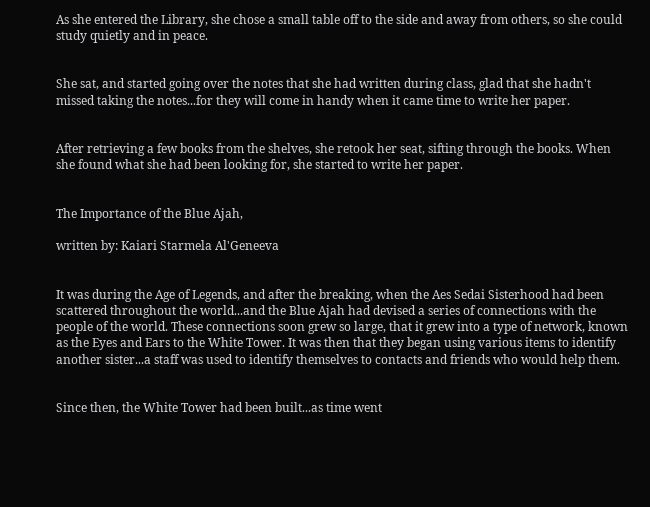As she entered the Library, she chose a small table off to the side and away from others, so she could study quietly and in peace.


She sat, and started going over the notes that she had written during class, glad that she hadn't missed taking the notes...for they will come in handy when it came time to write her paper.


After retrieving a few books from the shelves, she retook her seat, sifting through the books. When she found what she had been looking for, she started to write her paper.


The Importance of the Blue Ajah,

written by: Kaiari Starmela Al'Geneeva


It was during the Age of Legends, and after the breaking, when the Aes Sedai Sisterhood had been scattered throughout the world...and the Blue Ajah had devised a series of connections with the people of the world. These connections soon grew so large, that it grew into a type of network, known as the Eyes and Ears to the White Tower. It was then that they began using various items to identify another sister...a staff was used to identify themselves to contacts and friends who would help them.


Since then, the White Tower had been built...as time went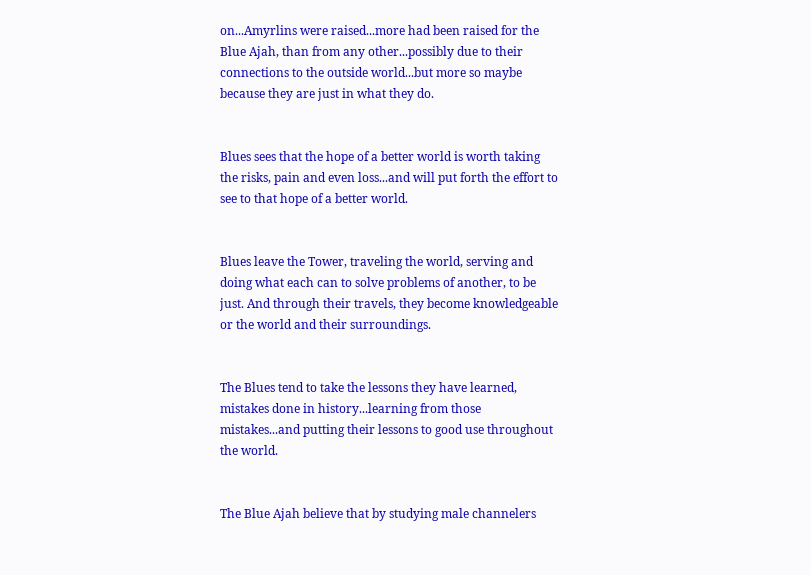on...Amyrlins were raised...more had been raised for the Blue Ajah, than from any other...possibly due to their connections to the outside world...but more so maybe because they are just in what they do.


Blues sees that the hope of a better world is worth taking the risks, pain and even loss...and will put forth the effort to see to that hope of a better world.


Blues leave the Tower, traveling the world, serving and doing what each can to solve problems of another, to be just. And through their travels, they become knowledgeable or the world and their surroundings.


The Blues tend to take the lessons they have learned, mistakes done in history...learning from those mistakes...and putting their lessons to good use throughout the world.


The Blue Ajah believe that by studying male channelers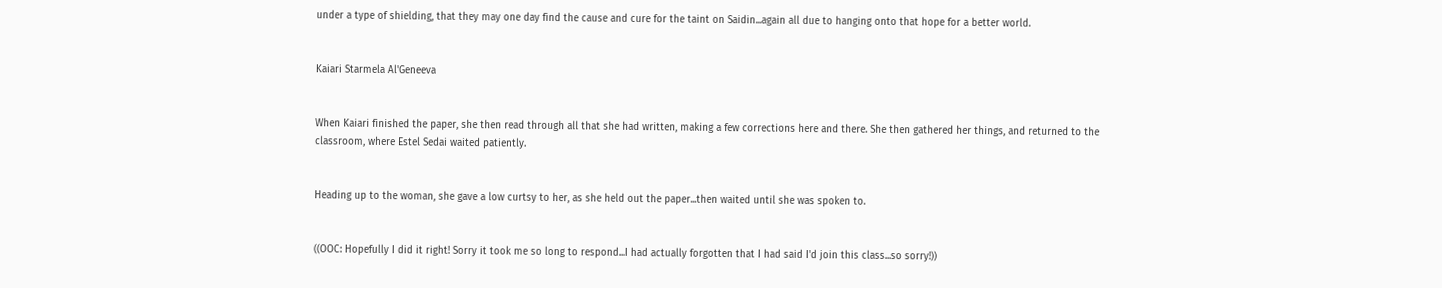under a type of shielding, that they may one day find the cause and cure for the taint on Saidin...again all due to hanging onto that hope for a better world.


Kaiari Starmela Al'Geneeva


When Kaiari finished the paper, she then read through all that she had written, making a few corrections here and there. She then gathered her things, and returned to the classroom, where Estel Sedai waited patiently.


Heading up to the woman, she gave a low curtsy to her, as she held out the paper...then waited until she was spoken to.


((OOC: Hopefully I did it right! Sorry it took me so long to respond...I had actually forgotten that I had said I'd join this class...so sorry!))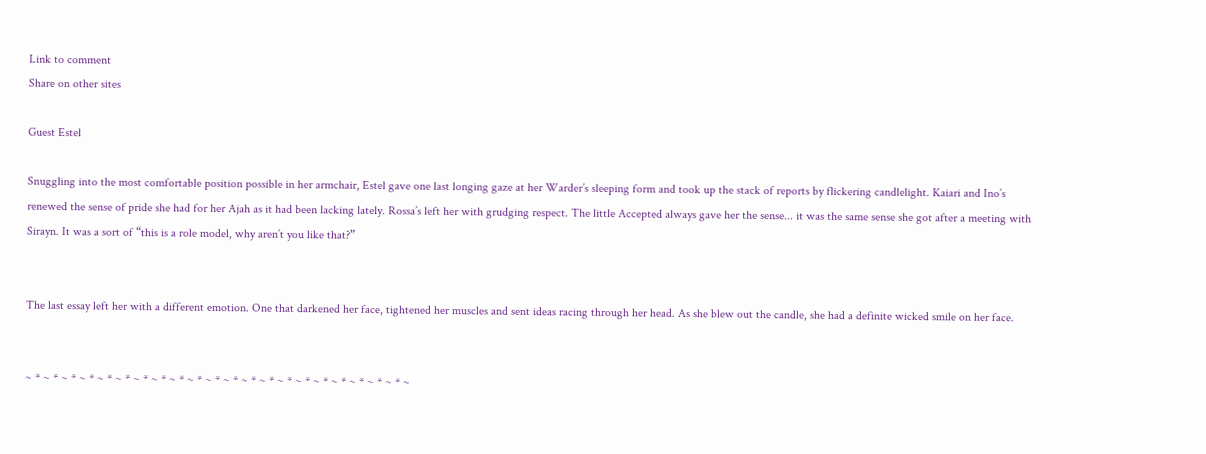Link to comment
Share on other sites

Guest Estel

Snuggling into the most comfortable position possible in her armchair, Estel gave one last longing gaze at her Warder’s sleeping form and took up the stack of reports by flickering candlelight. Kaiari and Ino’s renewed the sense of pride she had for her Ajah as it had been lacking lately. Rossa’s left her with grudging respect. The little Accepted always gave her the sense... it was the same sense she got after a meeting with Sirayn. It was a sort of “this is a role model, why aren’t you like that?”


The last essay left her with a different emotion. One that darkened her face, tightened her muscles and sent ideas racing through her head. As she blew out the candle, she had a definite wicked smile on her face.


~ * ~ * ~ * ~ * ~ * ~ * ~ * ~ * ~ * ~ * ~ * ~ * ~ * ~ * ~ * ~ * ~ * ~ * ~ * ~ * ~ * ~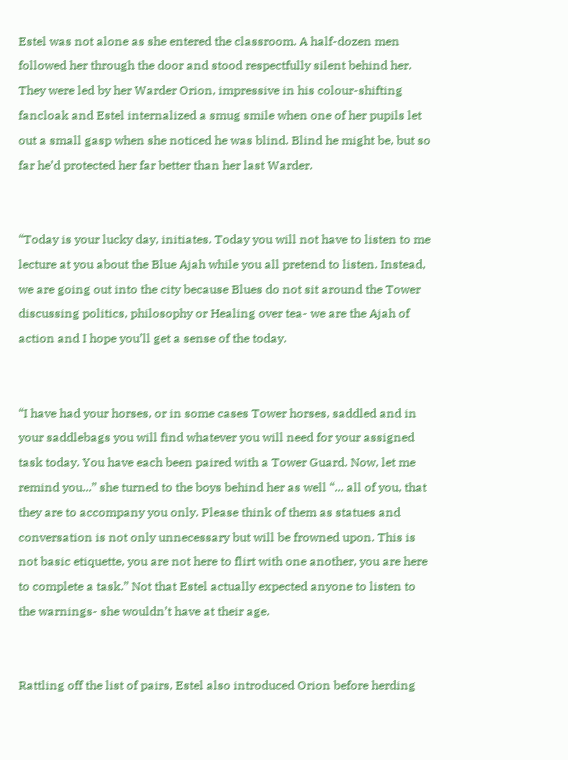Estel was not alone as she entered the classroom. A half-dozen men followed her through the door and stood respectfully silent behind her. They were led by her Warder Orion, impressive in his colour-shifting fancloak and Estel internalized a smug smile when one of her pupils let out a small gasp when she noticed he was blind. Blind he might be, but so far he’d protected her far better than her last Warder.


“Today is your lucky day, initiates. Today you will not have to listen to me lecture at you about the Blue Ajah while you all pretend to listen. Instead, we are going out into the city because Blues do not sit around the Tower discussing politics, philosophy or Healing over tea- we are the Ajah of action and I hope you’ll get a sense of the today.


“I have had your horses, or in some cases Tower horses, saddled and in your saddlebags you will find whatever you will need for your assigned task today. You have each been paired with a Tower Guard. Now, let me remind you...” she turned to the boys behind her as well “... all of you, that they are to accompany you only. Please think of them as statues and conversation is not only unnecessary but will be frowned upon. This is not basic etiquette, you are not here to flirt with one another, you are here to complete a task.” Not that Estel actually expected anyone to listen to the warnings- she wouldn’t have at their age.


Rattling off the list of pairs, Estel also introduced Orion before herding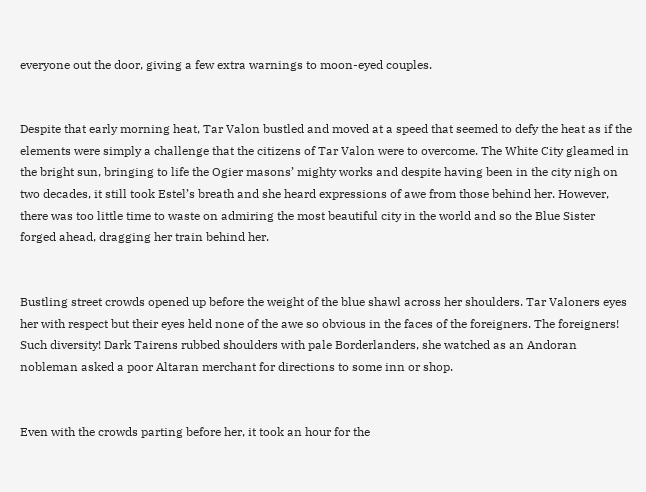everyone out the door, giving a few extra warnings to moon-eyed couples.


Despite that early morning heat, Tar Valon bustled and moved at a speed that seemed to defy the heat as if the elements were simply a challenge that the citizens of Tar Valon were to overcome. The White City gleamed in the bright sun, bringing to life the Ogier masons’ mighty works and despite having been in the city nigh on two decades, it still took Estel’s breath and she heard expressions of awe from those behind her. However, there was too little time to waste on admiring the most beautiful city in the world and so the Blue Sister forged ahead, dragging her train behind her.


Bustling street crowds opened up before the weight of the blue shawl across her shoulders. Tar Valoners eyes her with respect but their eyes held none of the awe so obvious in the faces of the foreigners. The foreigners! Such diversity! Dark Tairens rubbed shoulders with pale Borderlanders, she watched as an Andoran nobleman asked a poor Altaran merchant for directions to some inn or shop.


Even with the crowds parting before her, it took an hour for the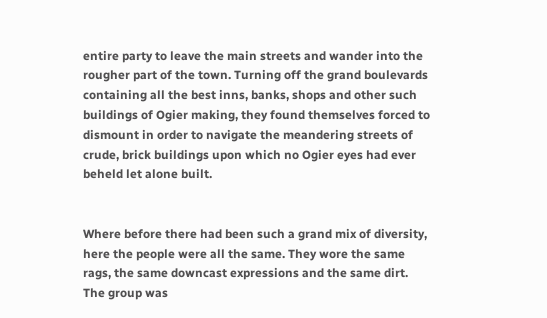entire party to leave the main streets and wander into the rougher part of the town. Turning off the grand boulevards containing all the best inns, banks, shops and other such buildings of Ogier making, they found themselves forced to dismount in order to navigate the meandering streets of crude, brick buildings upon which no Ogier eyes had ever beheld let alone built.


Where before there had been such a grand mix of diversity, here the people were all the same. They wore the same rags, the same downcast expressions and the same dirt. The group was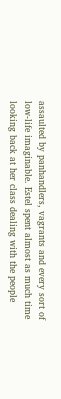assaulted by panhandlers, vagrants and every sort of low-life imaginable. Estel spent almost as much time looking back at her class dealing with the people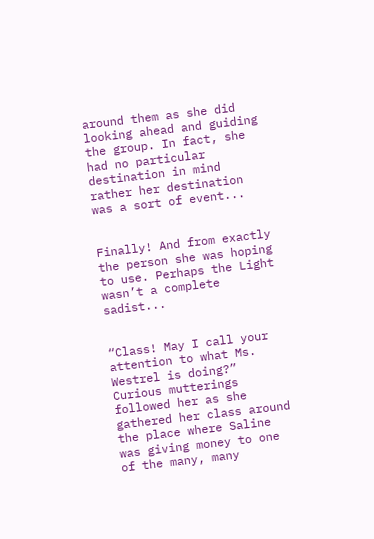around them as she did looking ahead and guiding the group. In fact, she had no particular destination in mind rather her destination was a sort of event...


Finally! And from exactly the person she was hoping to use. Perhaps the Light wasn’t a complete sadist...


“Class! May I call your attention to what Ms. Westrel is doing?” Curious mutterings followed her as she gathered her class around the place where Saline was giving money to one of the many, many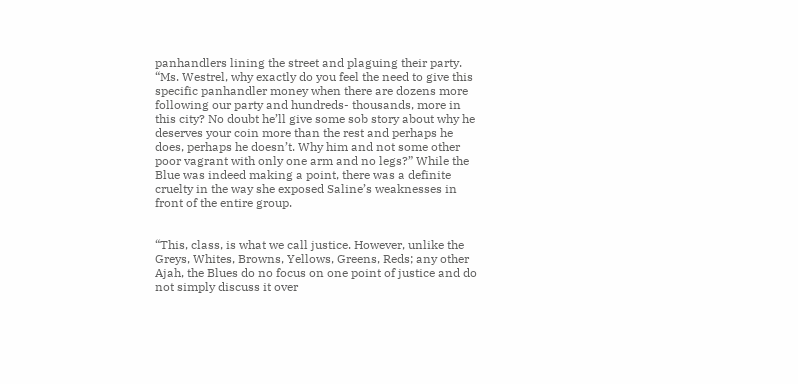panhandlers lining the street and plaguing their party. “Ms. Westrel, why exactly do you feel the need to give this specific panhandler money when there are dozens more following our party and hundreds- thousands, more in this city? No doubt he’ll give some sob story about why he deserves your coin more than the rest and perhaps he does, perhaps he doesn’t. Why him and not some other poor vagrant with only one arm and no legs?” While the Blue was indeed making a point, there was a definite cruelty in the way she exposed Saline’s weaknesses in front of the entire group.


“This, class, is what we call justice. However, unlike the Greys, Whites, Browns, Yellows, Greens, Reds; any other Ajah, the Blues do no focus on one point of justice and do not simply discuss it over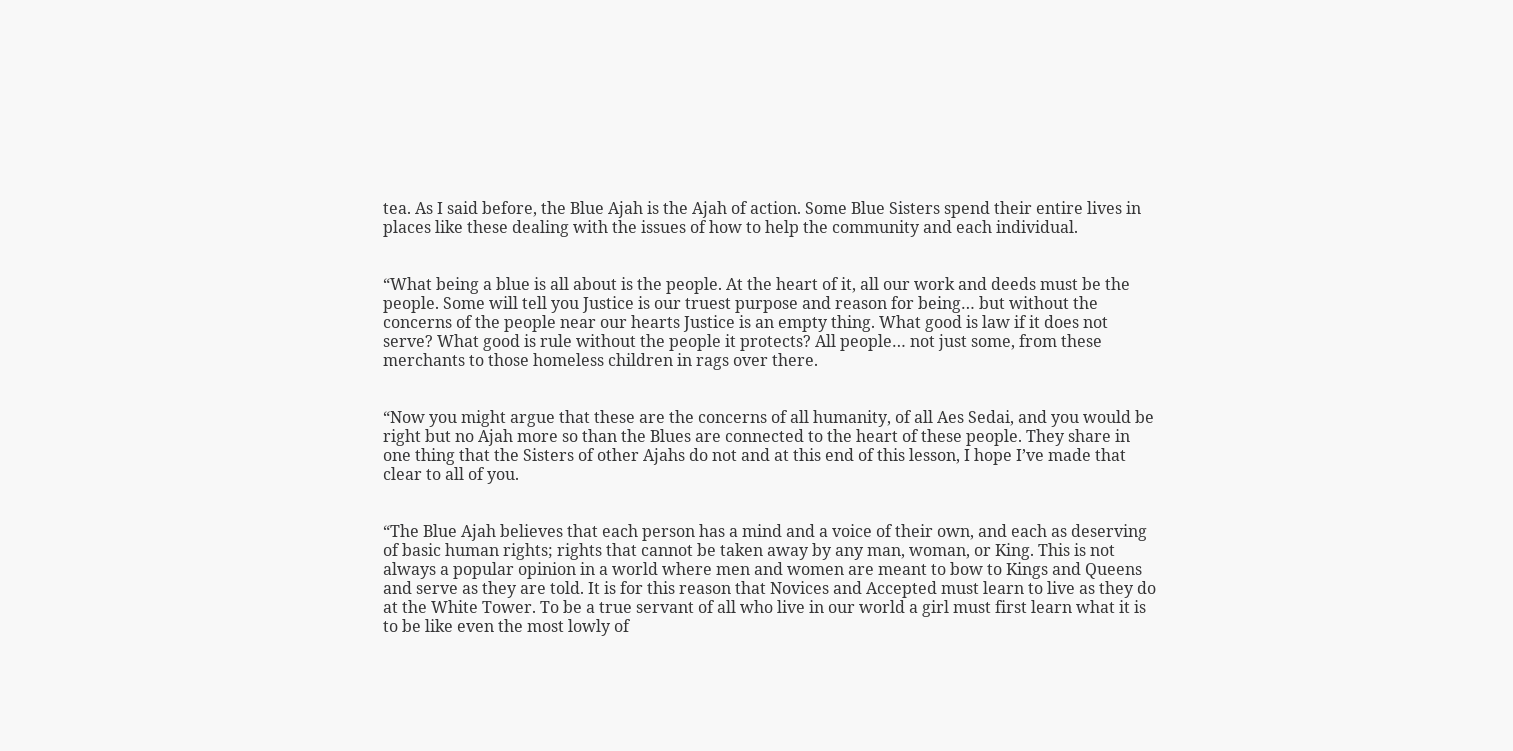tea. As I said before, the Blue Ajah is the Ajah of action. Some Blue Sisters spend their entire lives in places like these dealing with the issues of how to help the community and each individual.


“What being a blue is all about is the people. At the heart of it, all our work and deeds must be the people. Some will tell you Justice is our truest purpose and reason for being… but without the concerns of the people near our hearts Justice is an empty thing. What good is law if it does not serve? What good is rule without the people it protects? All people… not just some, from these merchants to those homeless children in rags over there.


“Now you might argue that these are the concerns of all humanity, of all Aes Sedai, and you would be right but no Ajah more so than the Blues are connected to the heart of these people. They share in one thing that the Sisters of other Ajahs do not and at this end of this lesson, I hope I’ve made that clear to all of you.


“The Blue Ajah believes that each person has a mind and a voice of their own, and each as deserving of basic human rights; rights that cannot be taken away by any man, woman, or King. This is not always a popular opinion in a world where men and women are meant to bow to Kings and Queens and serve as they are told. It is for this reason that Novices and Accepted must learn to live as they do at the White Tower. To be a true servant of all who live in our world a girl must first learn what it is to be like even the most lowly of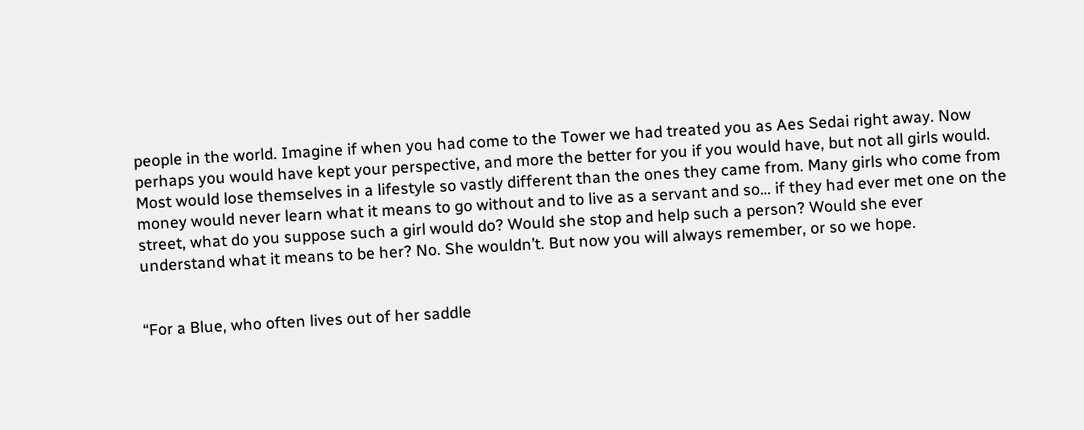people in the world. Imagine if when you had come to the Tower we had treated you as Aes Sedai right away. Now perhaps you would have kept your perspective, and more the better for you if you would have, but not all girls would. Most would lose themselves in a lifestyle so vastly different than the ones they came from. Many girls who come from money would never learn what it means to go without and to live as a servant and so… if they had ever met one on the street, what do you suppose such a girl would do? Would she stop and help such a person? Would she ever understand what it means to be her? No. She wouldn’t. But now you will always remember, or so we hope.


“For a Blue, who often lives out of her saddle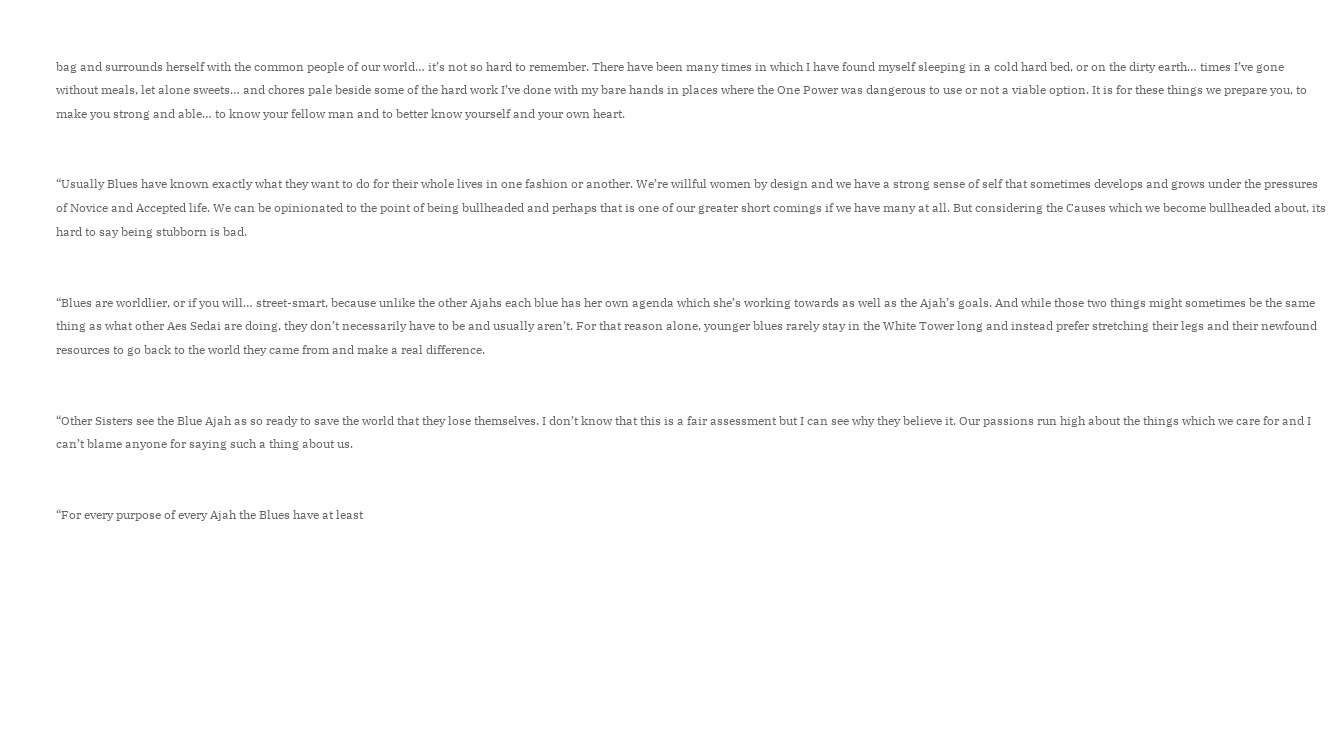bag and surrounds herself with the common people of our world… it’s not so hard to remember. There have been many times in which I have found myself sleeping in a cold hard bed, or on the dirty earth… times I’ve gone without meals, let alone sweets… and chores pale beside some of the hard work I’ve done with my bare hands in places where the One Power was dangerous to use or not a viable option. It is for these things we prepare you, to make you strong and able… to know your fellow man and to better know yourself and your own heart.


“Usually Blues have known exactly what they want to do for their whole lives in one fashion or another. We’re willful women by design and we have a strong sense of self that sometimes develops and grows under the pressures of Novice and Accepted life. We can be opinionated to the point of being bullheaded and perhaps that is one of our greater short comings if we have many at all. But considering the Causes which we become bullheaded about, its hard to say being stubborn is bad.


“Blues are worldlier, or if you will… street-smart, because unlike the other Ajahs each blue has her own agenda which she’s working towards as well as the Ajah’s goals. And while those two things might sometimes be the same thing as what other Aes Sedai are doing, they don’t necessarily have to be and usually aren’t. For that reason alone, younger blues rarely stay in the White Tower long and instead prefer stretching their legs and their newfound resources to go back to the world they came from and make a real difference.


“Other Sisters see the Blue Ajah as so ready to save the world that they lose themselves. I don’t know that this is a fair assessment but I can see why they believe it. Our passions run high about the things which we care for and I can’t blame anyone for saying such a thing about us.


“For every purpose of every Ajah the Blues have at least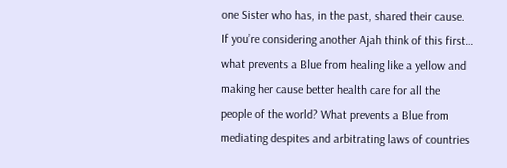one Sister who has, in the past, shared their cause. If you’re considering another Ajah think of this first… what prevents a Blue from healing like a yellow and making her cause better health care for all the people of the world? What prevents a Blue from mediating despites and arbitrating laws of countries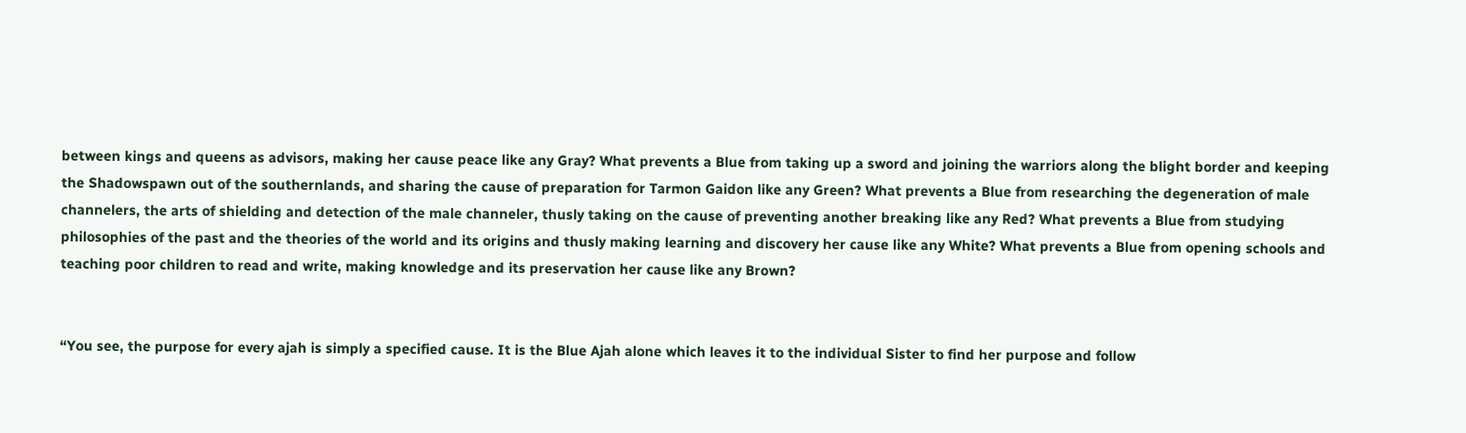between kings and queens as advisors, making her cause peace like any Gray? What prevents a Blue from taking up a sword and joining the warriors along the blight border and keeping the Shadowspawn out of the southernlands, and sharing the cause of preparation for Tarmon Gaidon like any Green? What prevents a Blue from researching the degeneration of male channelers, the arts of shielding and detection of the male channeler, thusly taking on the cause of preventing another breaking like any Red? What prevents a Blue from studying philosophies of the past and the theories of the world and its origins and thusly making learning and discovery her cause like any White? What prevents a Blue from opening schools and teaching poor children to read and write, making knowledge and its preservation her cause like any Brown?


“You see, the purpose for every ajah is simply a specified cause. It is the Blue Ajah alone which leaves it to the individual Sister to find her purpose and follow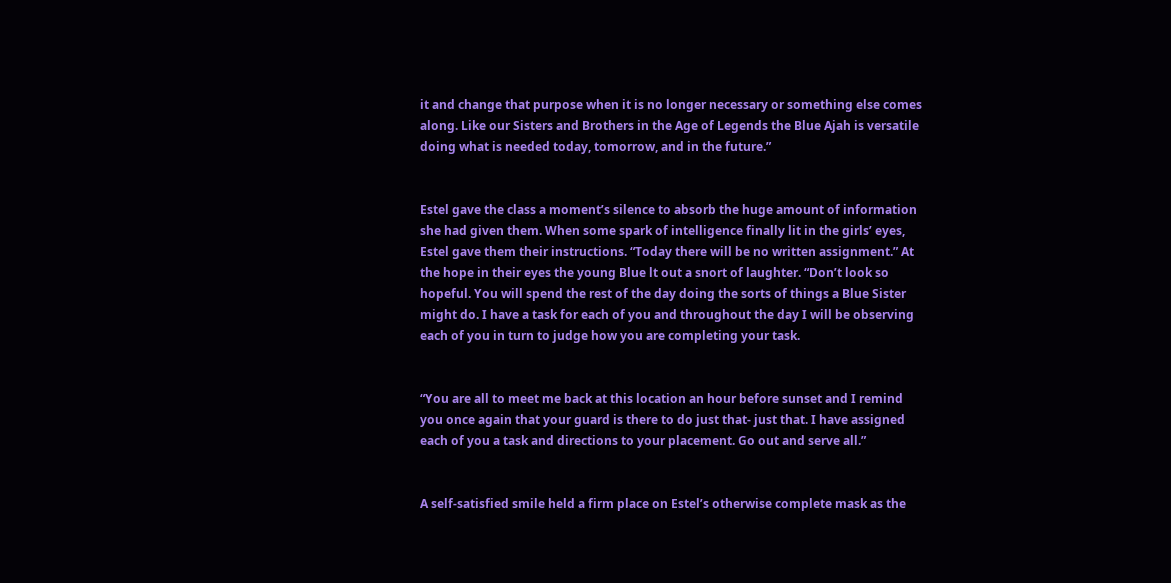it and change that purpose when it is no longer necessary or something else comes along. Like our Sisters and Brothers in the Age of Legends the Blue Ajah is versatile doing what is needed today, tomorrow, and in the future.”


Estel gave the class a moment’s silence to absorb the huge amount of information she had given them. When some spark of intelligence finally lit in the girls’ eyes, Estel gave them their instructions. “Today there will be no written assignment.” At the hope in their eyes the young Blue lt out a snort of laughter. “Don’t look so hopeful. You will spend the rest of the day doing the sorts of things a Blue Sister might do. I have a task for each of you and throughout the day I will be observing each of you in turn to judge how you are completing your task.


“You are all to meet me back at this location an hour before sunset and I remind you once again that your guard is there to do just that- just that. I have assigned each of you a task and directions to your placement. Go out and serve all.”


A self-satisfied smile held a firm place on Estel’s otherwise complete mask as the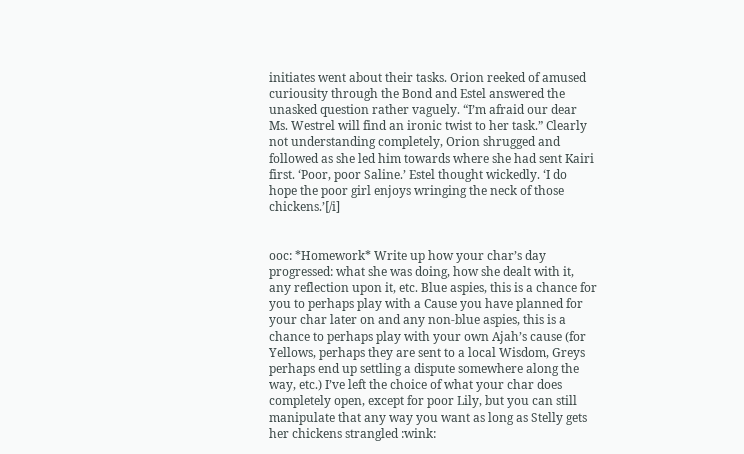initiates went about their tasks. Orion reeked of amused curiousity through the Bond and Estel answered the unasked question rather vaguely. “I’m afraid our dear Ms. Westrel will find an ironic twist to her task.” Clearly not understanding completely, Orion shrugged and followed as she led him towards where she had sent Kairi first. ‘Poor, poor Saline.’ Estel thought wickedly. ‘I do hope the poor girl enjoys wringing the neck of those chickens.’[/i]


ooc: *Homework* Write up how your char’s day progressed: what she was doing, how she dealt with it, any reflection upon it, etc. Blue aspies, this is a chance for you to perhaps play with a Cause you have planned for your char later on and any non-blue aspies, this is a chance to perhaps play with your own Ajah’s cause (for Yellows, perhaps they are sent to a local Wisdom, Greys perhaps end up settling a dispute somewhere along the way, etc.) I’ve left the choice of what your char does completely open, except for poor Lily, but you can still manipulate that any way you want as long as Stelly gets her chickens strangled :wink: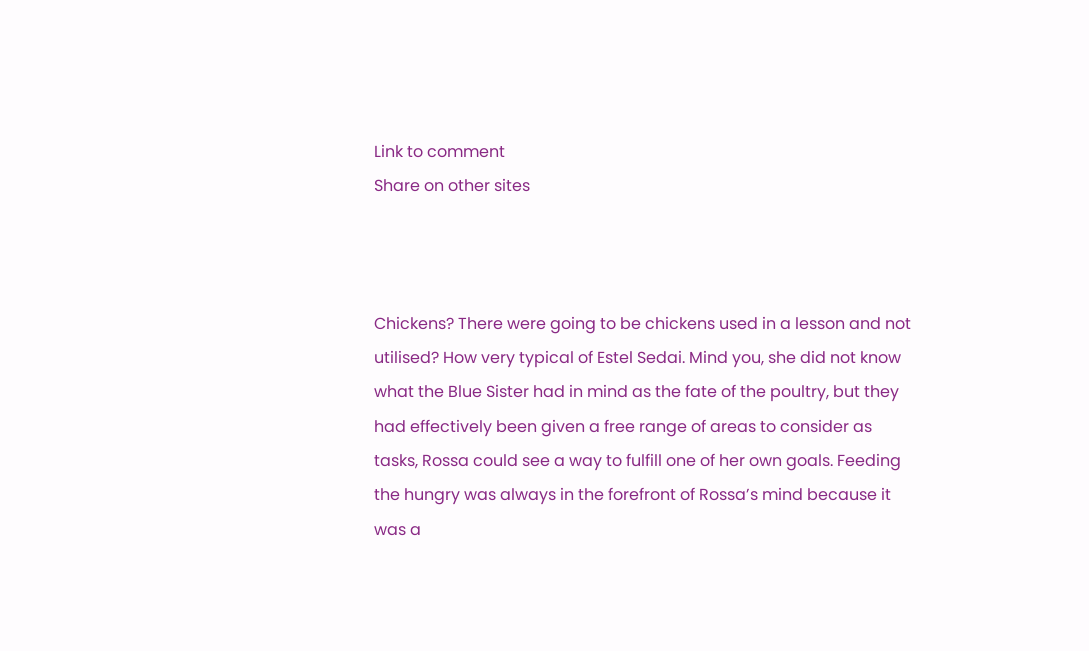Link to comment
Share on other sites



Chickens? There were going to be chickens used in a lesson and not utilised? How very typical of Estel Sedai. Mind you, she did not know what the Blue Sister had in mind as the fate of the poultry, but they had effectively been given a free range of areas to consider as tasks, Rossa could see a way to fulfill one of her own goals. Feeding the hungry was always in the forefront of Rossa’s mind because it was a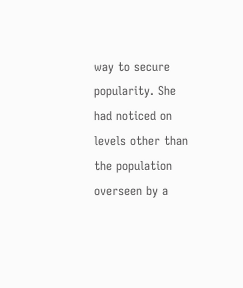way to secure popularity. She had noticed on levels other than the population overseen by a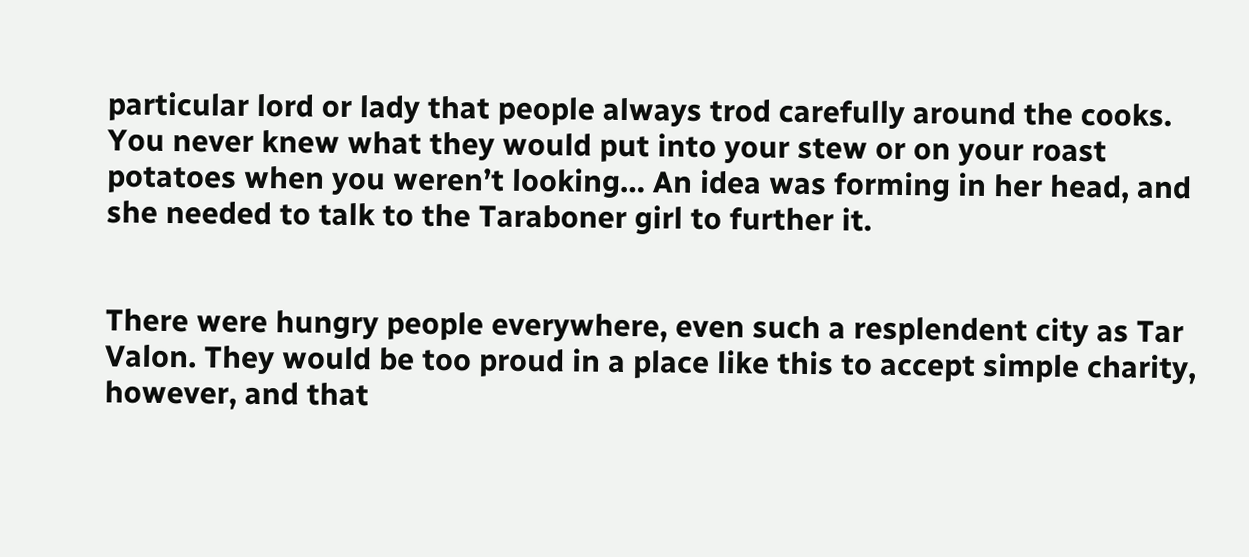particular lord or lady that people always trod carefully around the cooks. You never knew what they would put into your stew or on your roast potatoes when you weren’t looking… An idea was forming in her head, and she needed to talk to the Taraboner girl to further it.


There were hungry people everywhere, even such a resplendent city as Tar Valon. They would be too proud in a place like this to accept simple charity, however, and that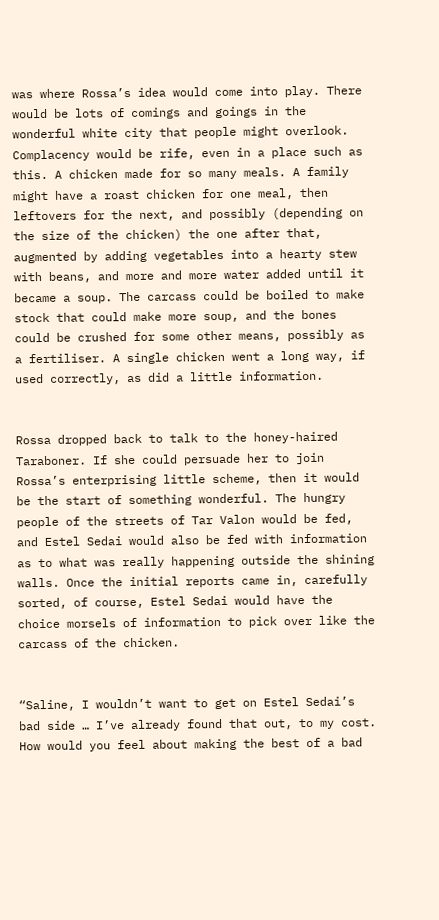was where Rossa’s idea would come into play. There would be lots of comings and goings in the wonderful white city that people might overlook. Complacency would be rife, even in a place such as this. A chicken made for so many meals. A family might have a roast chicken for one meal, then leftovers for the next, and possibly (depending on the size of the chicken) the one after that, augmented by adding vegetables into a hearty stew with beans, and more and more water added until it became a soup. The carcass could be boiled to make stock that could make more soup, and the bones could be crushed for some other means, possibly as a fertiliser. A single chicken went a long way, if used correctly, as did a little information.


Rossa dropped back to talk to the honey-haired Taraboner. If she could persuade her to join Rossa’s enterprising little scheme, then it would be the start of something wonderful. The hungry people of the streets of Tar Valon would be fed, and Estel Sedai would also be fed with information as to what was really happening outside the shining walls. Once the initial reports came in, carefully sorted, of course, Estel Sedai would have the choice morsels of information to pick over like the carcass of the chicken.


“Saline, I wouldn’t want to get on Estel Sedai’s bad side … I’ve already found that out, to my cost. How would you feel about making the best of a bad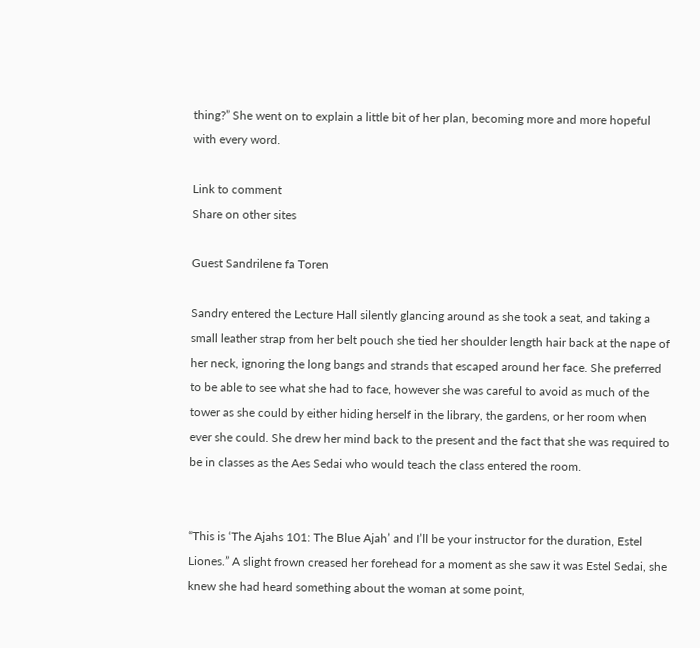thing?” She went on to explain a little bit of her plan, becoming more and more hopeful with every word.

Link to comment
Share on other sites

Guest Sandrilene fa Toren

Sandry entered the Lecture Hall silently glancing around as she took a seat, and taking a small leather strap from her belt pouch she tied her shoulder length hair back at the nape of her neck, ignoring the long bangs and strands that escaped around her face. She preferred to be able to see what she had to face, however she was careful to avoid as much of the tower as she could by either hiding herself in the library, the gardens, or her room when ever she could. She drew her mind back to the present and the fact that she was required to be in classes as the Aes Sedai who would teach the class entered the room.


“This is ‘The Ajahs 101: The Blue Ajah’ and I’ll be your instructor for the duration, Estel Liones.” A slight frown creased her forehead for a moment as she saw it was Estel Sedai, she knew she had heard something about the woman at some point,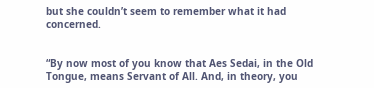but she couldn’t seem to remember what it had concerned.


“By now most of you know that Aes Sedai, in the Old Tongue, means Servant of All. And, in theory, you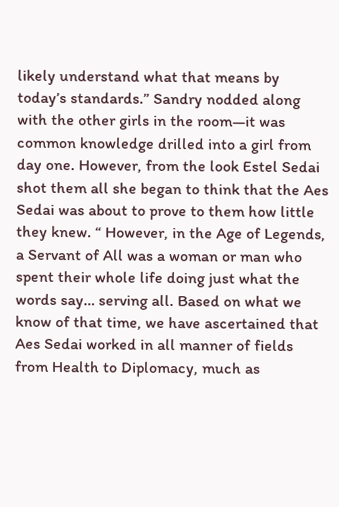likely understand what that means by today’s standards.” Sandry nodded along with the other girls in the room—it was common knowledge drilled into a girl from day one. However, from the look Estel Sedai shot them all she began to think that the Aes Sedai was about to prove to them how little they knew. “ However, in the Age of Legends, a Servant of All was a woman or man who spent their whole life doing just what the words say… serving all. Based on what we know of that time, we have ascertained that Aes Sedai worked in all manner of fields from Health to Diplomacy, much as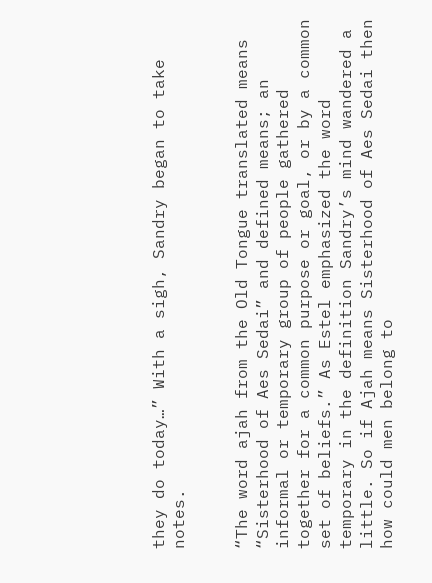they do today…” With a sigh, Sandry began to take notes.


“The word ajah from the Old Tongue translated means “Sisterhood of Aes Sedai” and defined means; an informal or temporary group of people gathered together for a common purpose or goal, or by a common set of beliefs.” As Estel emphasized the word temporary in the definition Sandry’s mind wandered a little. So if Ajah means Sisterhood of Aes Sedai then how could men belong to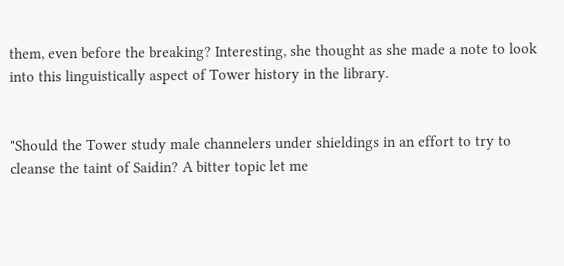them, even before the breaking? Interesting, she thought as she made a note to look into this linguistically aspect of Tower history in the library.


"Should the Tower study male channelers under shieldings in an effort to try to cleanse the taint of Saidin? A bitter topic let me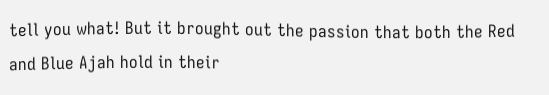tell you what! But it brought out the passion that both the Red and Blue Ajah hold in their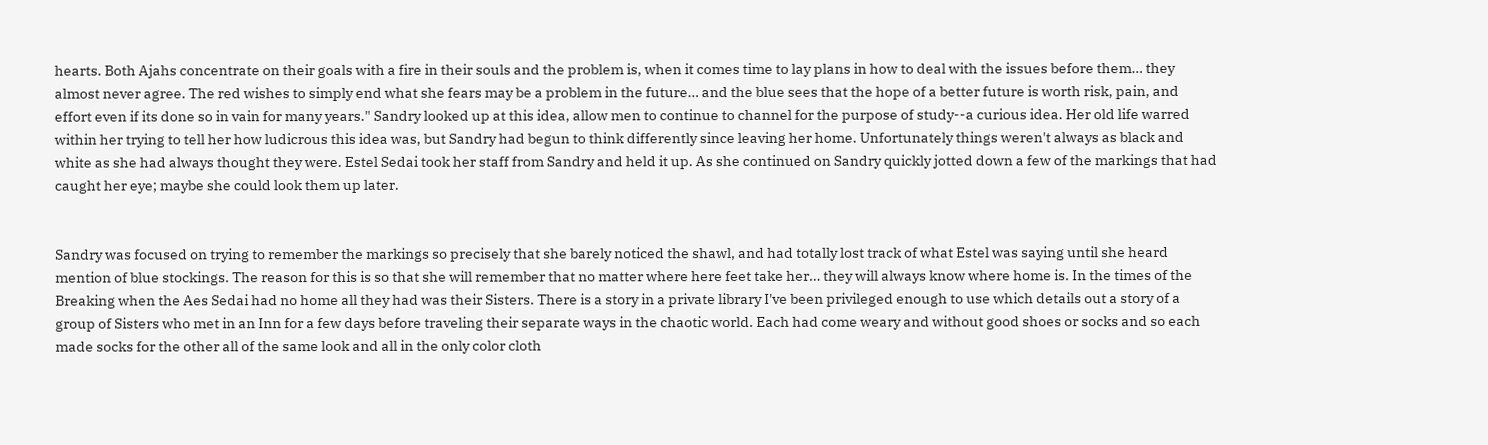hearts. Both Ajahs concentrate on their goals with a fire in their souls and the problem is, when it comes time to lay plans in how to deal with the issues before them… they almost never agree. The red wishes to simply end what she fears may be a problem in the future… and the blue sees that the hope of a better future is worth risk, pain, and effort even if its done so in vain for many years." Sandry looked up at this idea, allow men to continue to channel for the purpose of study--a curious idea. Her old life warred within her trying to tell her how ludicrous this idea was, but Sandry had begun to think differently since leaving her home. Unfortunately things weren't always as black and white as she had always thought they were. Estel Sedai took her staff from Sandry and held it up. As she continued on Sandry quickly jotted down a few of the markings that had caught her eye; maybe she could look them up later.


Sandry was focused on trying to remember the markings so precisely that she barely noticed the shawl, and had totally lost track of what Estel was saying until she heard mention of blue stockings. The reason for this is so that she will remember that no matter where here feet take her… they will always know where home is. In the times of the Breaking when the Aes Sedai had no home all they had was their Sisters. There is a story in a private library I've been privileged enough to use which details out a story of a group of Sisters who met in an Inn for a few days before traveling their separate ways in the chaotic world. Each had come weary and without good shoes or socks and so each made socks for the other all of the same look and all in the only color cloth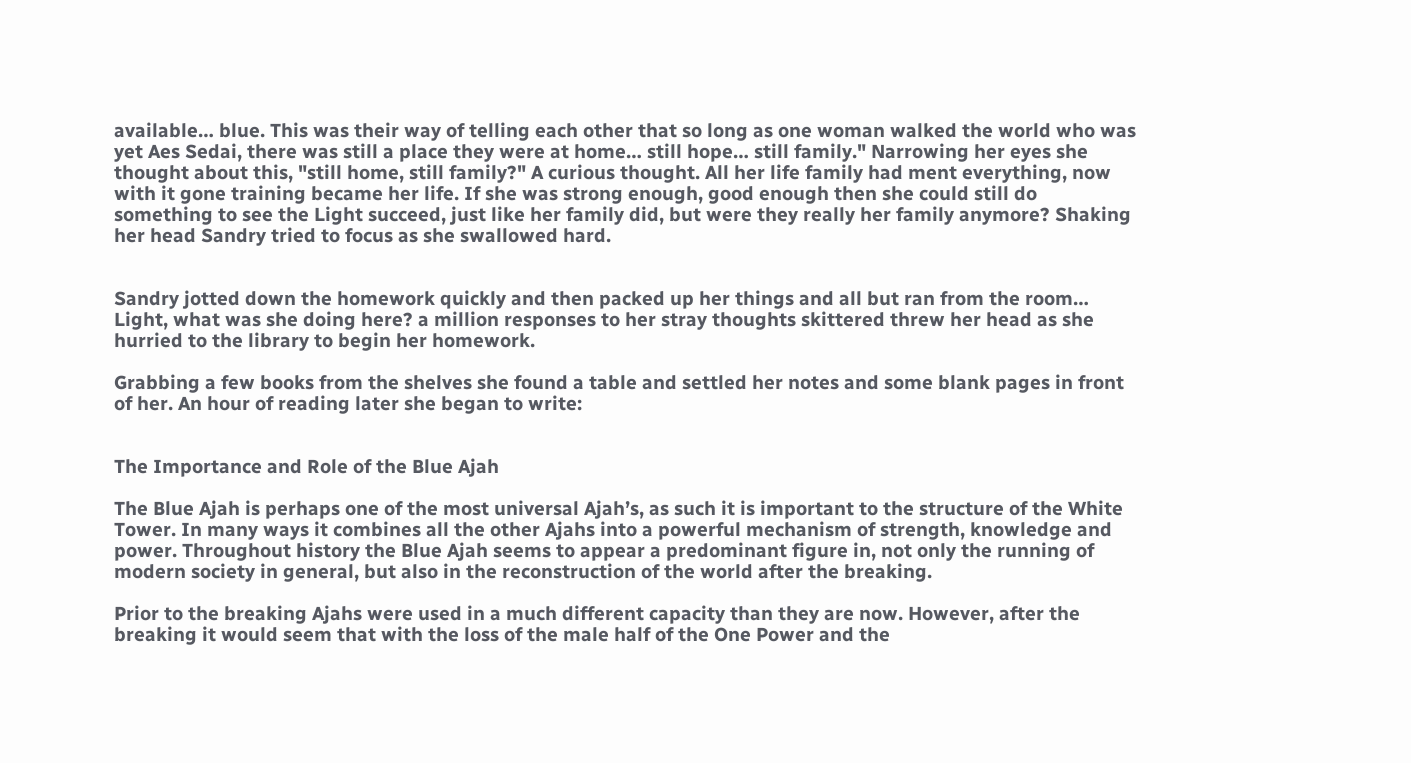available… blue. This was their way of telling each other that so long as one woman walked the world who was yet Aes Sedai, there was still a place they were at home… still hope… still family." Narrowing her eyes she thought about this, "still home, still family?" A curious thought. All her life family had ment everything, now with it gone training became her life. If she was strong enough, good enough then she could still do something to see the Light succeed, just like her family did, but were they really her family anymore? Shaking her head Sandry tried to focus as she swallowed hard.


Sandry jotted down the homework quickly and then packed up her things and all but ran from the room… Light, what was she doing here? a million responses to her stray thoughts skittered threw her head as she hurried to the library to begin her homework.

Grabbing a few books from the shelves she found a table and settled her notes and some blank pages in front of her. An hour of reading later she began to write:


The Importance and Role of the Blue Ajah

The Blue Ajah is perhaps one of the most universal Ajah’s, as such it is important to the structure of the White Tower. In many ways it combines all the other Ajahs into a powerful mechanism of strength, knowledge and power. Throughout history the Blue Ajah seems to appear a predominant figure in, not only the running of modern society in general, but also in the reconstruction of the world after the breaking.

Prior to the breaking Ajahs were used in a much different capacity than they are now. However, after the breaking it would seem that with the loss of the male half of the One Power and the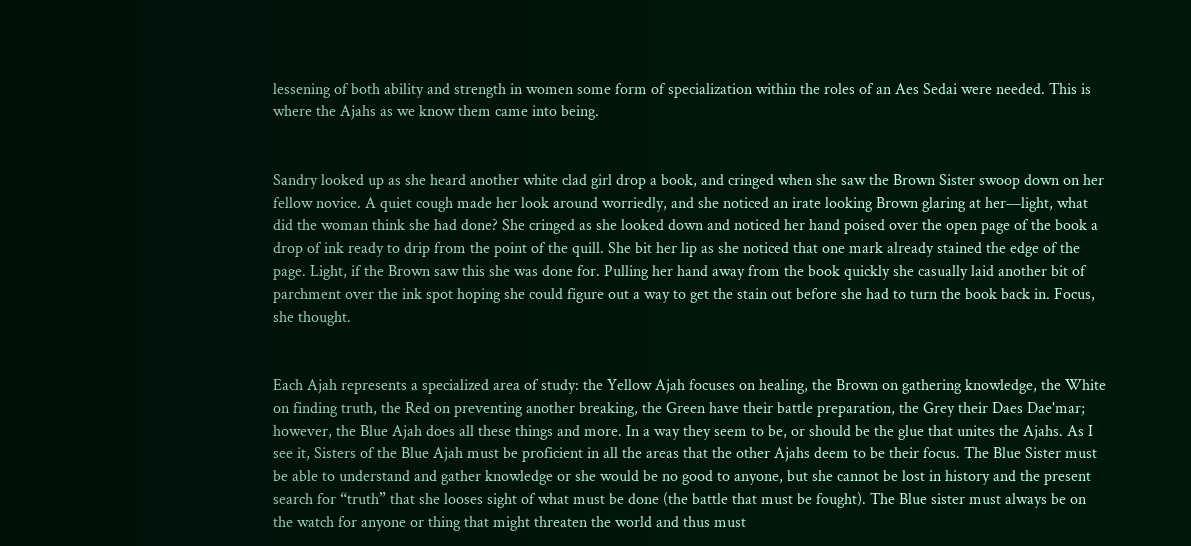lessening of both ability and strength in women some form of specialization within the roles of an Aes Sedai were needed. This is where the Ajahs as we know them came into being.


Sandry looked up as she heard another white clad girl drop a book, and cringed when she saw the Brown Sister swoop down on her fellow novice. A quiet cough made her look around worriedly, and she noticed an irate looking Brown glaring at her—light, what did the woman think she had done? She cringed as she looked down and noticed her hand poised over the open page of the book a drop of ink ready to drip from the point of the quill. She bit her lip as she noticed that one mark already stained the edge of the page. Light, if the Brown saw this she was done for. Pulling her hand away from the book quickly she casually laid another bit of parchment over the ink spot hoping she could figure out a way to get the stain out before she had to turn the book back in. Focus, she thought.


Each Ajah represents a specialized area of study: the Yellow Ajah focuses on healing, the Brown on gathering knowledge, the White on finding truth, the Red on preventing another breaking, the Green have their battle preparation, the Grey their Daes Dae'mar; however, the Blue Ajah does all these things and more. In a way they seem to be, or should be the glue that unites the Ajahs. As I see it, Sisters of the Blue Ajah must be proficient in all the areas that the other Ajahs deem to be their focus. The Blue Sister must be able to understand and gather knowledge or she would be no good to anyone, but she cannot be lost in history and the present search for “truth” that she looses sight of what must be done (the battle that must be fought). The Blue sister must always be on the watch for anyone or thing that might threaten the world and thus must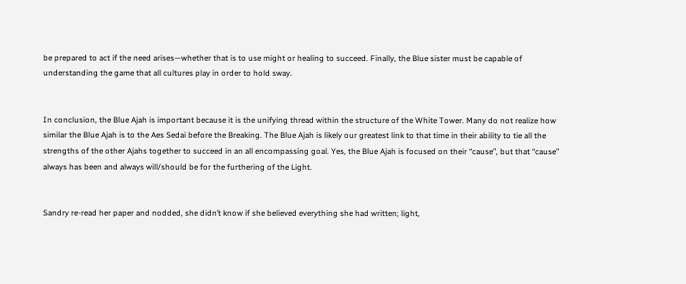be prepared to act if the need arises—whether that is to use might or healing to succeed. Finally, the Blue sister must be capable of understanding the game that all cultures play in order to hold sway.


In conclusion, the Blue Ajah is important because it is the unifying thread within the structure of the White Tower. Many do not realize how similar the Blue Ajah is to the Aes Sedai before the Breaking. The Blue Ajah is likely our greatest link to that time in their ability to tie all the strengths of the other Ajahs together to succeed in an all encompassing goal. Yes, the Blue Ajah is focused on their “cause”, but that “cause” always has been and always will/should be for the furthering of the Light.


Sandry re-read her paper and nodded, she didn’t know if she believed everything she had written; light,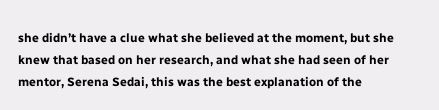she didn’t have a clue what she believed at the moment, but she knew that based on her research, and what she had seen of her mentor, Serena Sedai, this was the best explanation of the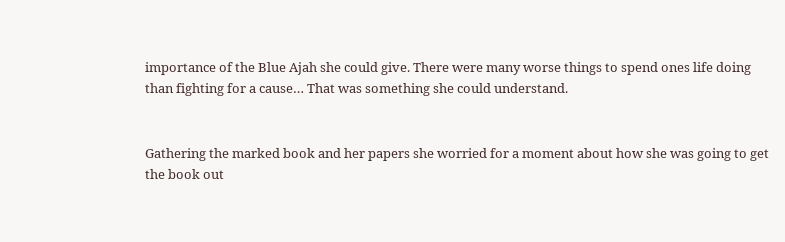importance of the Blue Ajah she could give. There were many worse things to spend ones life doing than fighting for a cause… That was something she could understand.


Gathering the marked book and her papers she worried for a moment about how she was going to get the book out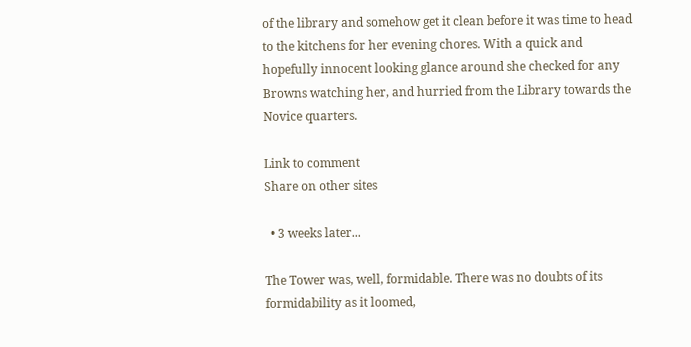of the library and somehow get it clean before it was time to head to the kitchens for her evening chores. With a quick and hopefully innocent looking glance around she checked for any Browns watching her, and hurried from the Library towards the Novice quarters.

Link to comment
Share on other sites

  • 3 weeks later...

The Tower was, well, formidable. There was no doubts of its formidability as it loomed,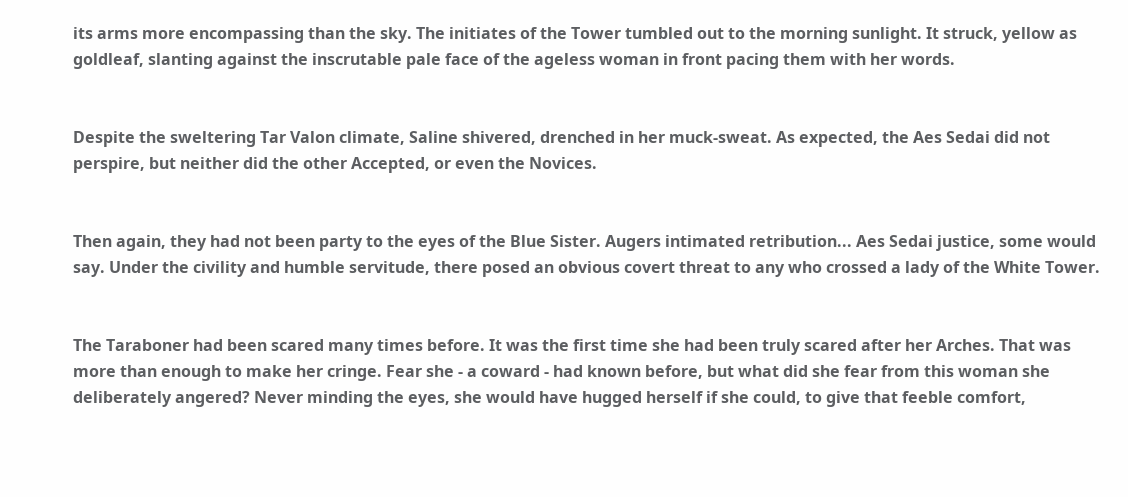its arms more encompassing than the sky. The initiates of the Tower tumbled out to the morning sunlight. It struck, yellow as goldleaf, slanting against the inscrutable pale face of the ageless woman in front pacing them with her words.


Despite the sweltering Tar Valon climate, Saline shivered, drenched in her muck-sweat. As expected, the Aes Sedai did not perspire, but neither did the other Accepted, or even the Novices.


Then again, they had not been party to the eyes of the Blue Sister. Augers intimated retribution... Aes Sedai justice, some would say. Under the civility and humble servitude, there posed an obvious covert threat to any who crossed a lady of the White Tower.


The Taraboner had been scared many times before. It was the first time she had been truly scared after her Arches. That was more than enough to make her cringe. Fear she - a coward - had known before, but what did she fear from this woman she deliberately angered? Never minding the eyes, she would have hugged herself if she could, to give that feeble comfort,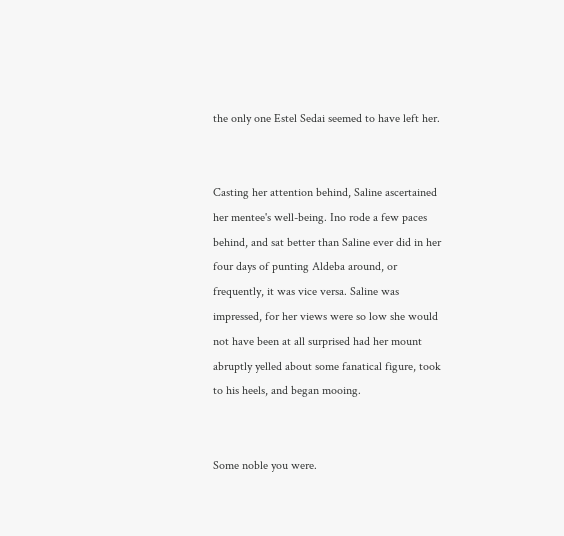the only one Estel Sedai seemed to have left her.


Casting her attention behind, Saline ascertained her mentee's well-being. Ino rode a few paces behind, and sat better than Saline ever did in her four days of punting Aldeba around, or frequently, it was vice versa. Saline was impressed, for her views were so low she would not have been at all surprised had her mount abruptly yelled about some fanatical figure, took to his heels, and began mooing.


Some noble you were.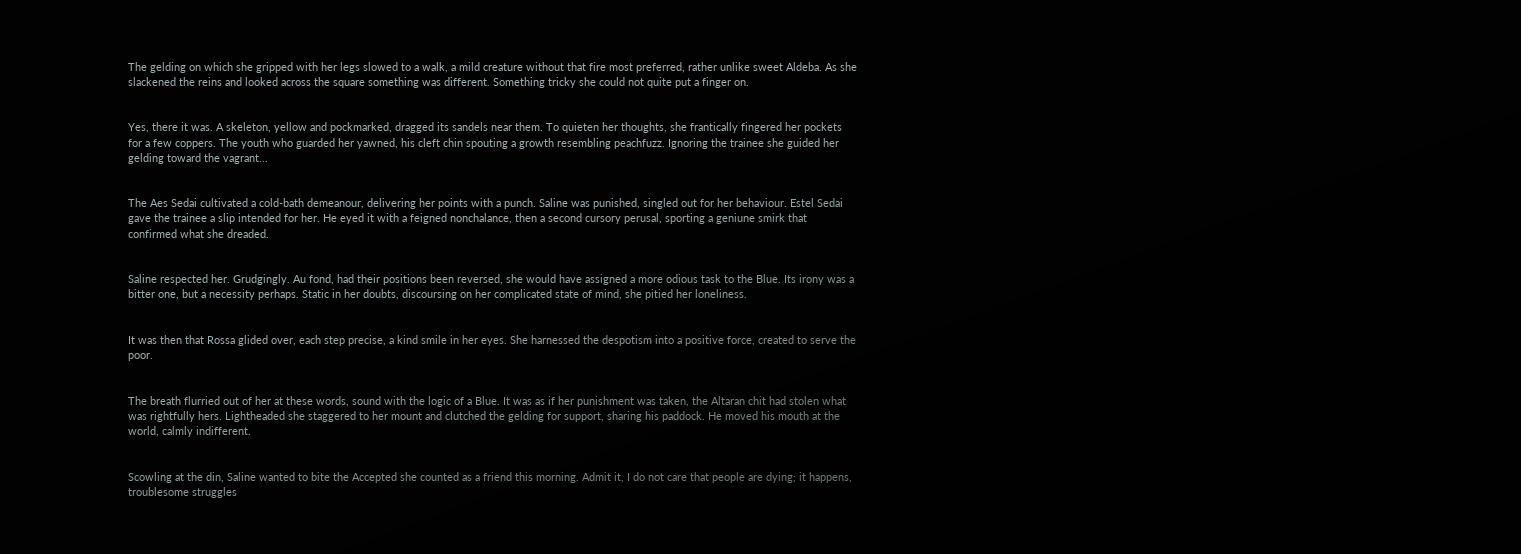The gelding on which she gripped with her legs slowed to a walk, a mild creature without that fire most preferred, rather unlike sweet Aldeba. As she slackened the reins and looked across the square something was different. Something tricky she could not quite put a finger on.


Yes, there it was. A skeleton, yellow and pockmarked, dragged its sandels near them. To quieten her thoughts, she frantically fingered her pockets for a few coppers. The youth who guarded her yawned, his cleft chin spouting a growth resembling peachfuzz. Ignoring the trainee she guided her gelding toward the vagrant...


The Aes Sedai cultivated a cold-bath demeanour, delivering her points with a punch. Saline was punished, singled out for her behaviour. Estel Sedai gave the trainee a slip intended for her. He eyed it with a feigned nonchalance, then a second cursory perusal, sporting a geniune smirk that confirmed what she dreaded.


Saline respected her. Grudgingly. Au fond, had their positions been reversed, she would have assigned a more odious task to the Blue. Its irony was a bitter one, but a necessity perhaps. Static in her doubts, discoursing on her complicated state of mind, she pitied her loneliness.


It was then that Rossa glided over, each step precise, a kind smile in her eyes. She harnessed the despotism into a positive force, created to serve the poor.


The breath flurried out of her at these words, sound with the logic of a Blue. It was as if her punishment was taken, the Altaran chit had stolen what was rightfully hers. Lightheaded she staggered to her mount and clutched the gelding for support, sharing his paddock. He moved his mouth at the world, calmly indifferent.


Scowling at the din, Saline wanted to bite the Accepted she counted as a friend this morning. Admit it, I do not care that people are dying; it happens, troublesome struggles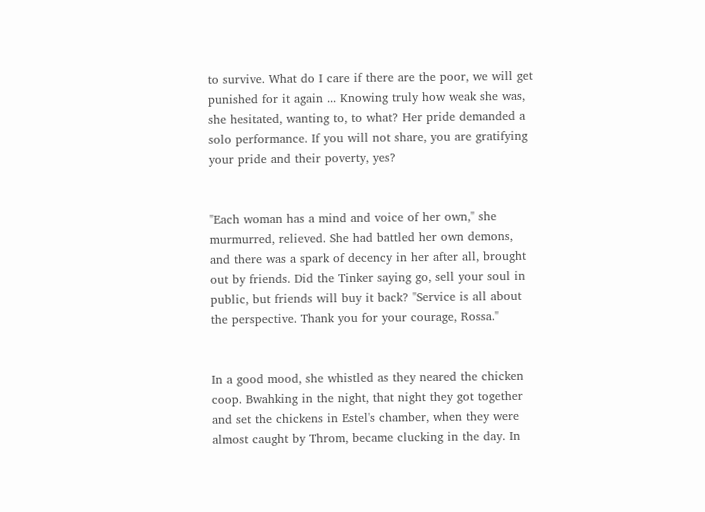to survive. What do I care if there are the poor, we will get punished for it again ... Knowing truly how weak she was, she hesitated, wanting to, to what? Her pride demanded a solo performance. If you will not share, you are gratifying your pride and their poverty, yes?


"Each woman has a mind and voice of her own," she murmurred, relieved. She had battled her own demons, and there was a spark of decency in her after all, brought out by friends. Did the Tinker saying go, sell your soul in public, but friends will buy it back? "Service is all about the perspective. Thank you for your courage, Rossa."


In a good mood, she whistled as they neared the chicken coop. Bwahking in the night, that night they got together and set the chickens in Estel's chamber, when they were almost caught by Throm, became clucking in the day. In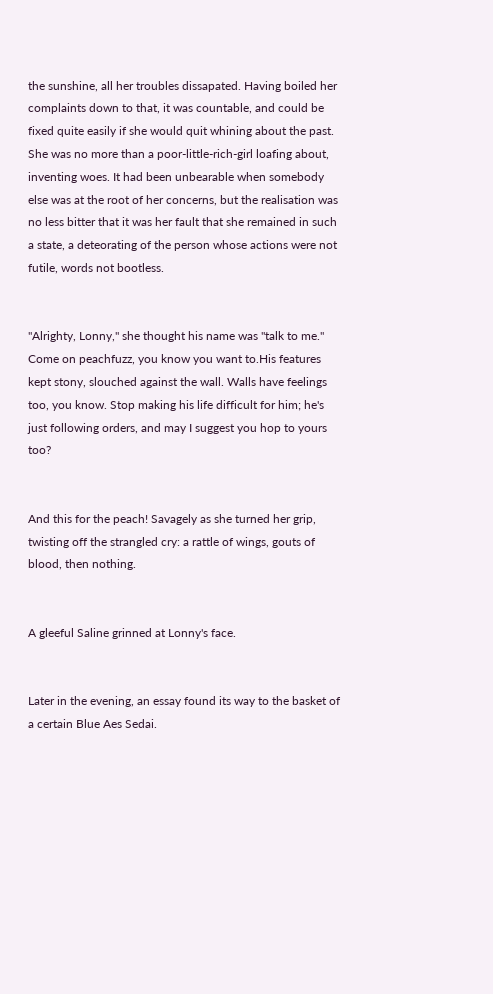the sunshine, all her troubles dissapated. Having boiled her complaints down to that, it was countable, and could be fixed quite easily if she would quit whining about the past. She was no more than a poor-little-rich-girl loafing about, inventing woes. It had been unbearable when somebody else was at the root of her concerns, but the realisation was no less bitter that it was her fault that she remained in such a state, a deteorating of the person whose actions were not futile, words not bootless.


"Alrighty, Lonny," she thought his name was "talk to me." Come on peachfuzz, you know you want to.His features kept stony, slouched against the wall. Walls have feelings too, you know. Stop making his life difficult for him; he's just following orders, and may I suggest you hop to yours too?


And this for the peach! Savagely as she turned her grip, twisting off the strangled cry: a rattle of wings, gouts of blood, then nothing.


A gleeful Saline grinned at Lonny's face.


Later in the evening, an essay found its way to the basket of a certain Blue Aes Sedai.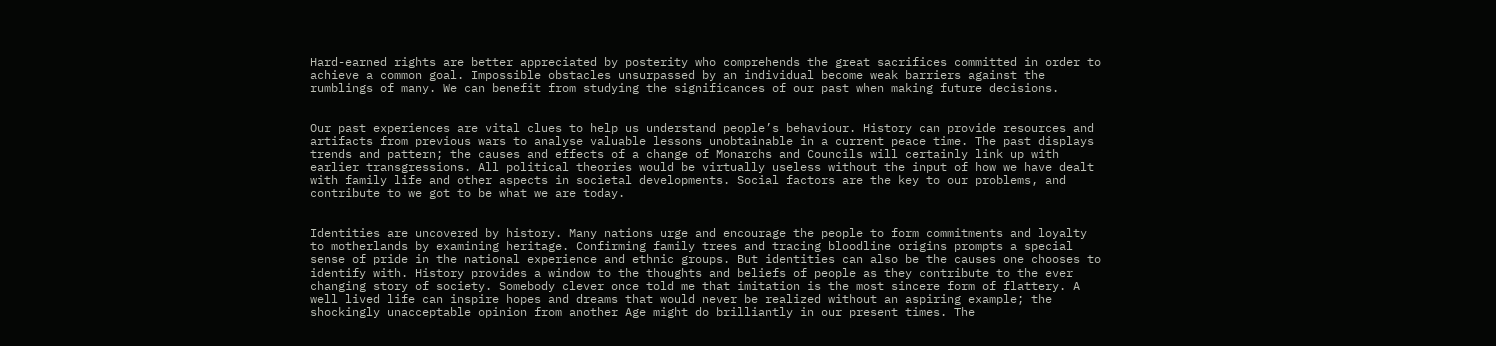Hard-earned rights are better appreciated by posterity who comprehends the great sacrifices committed in order to achieve a common goal. Impossible obstacles unsurpassed by an individual become weak barriers against the rumblings of many. We can benefit from studying the significances of our past when making future decisions.


Our past experiences are vital clues to help us understand people’s behaviour. History can provide resources and artifacts from previous wars to analyse valuable lessons unobtainable in a current peace time. The past displays trends and pattern; the causes and effects of a change of Monarchs and Councils will certainly link up with earlier transgressions. All political theories would be virtually useless without the input of how we have dealt with family life and other aspects in societal developments. Social factors are the key to our problems, and contribute to we got to be what we are today.


Identities are uncovered by history. Many nations urge and encourage the people to form commitments and loyalty to motherlands by examining heritage. Confirming family trees and tracing bloodline origins prompts a special sense of pride in the national experience and ethnic groups. But identities can also be the causes one chooses to identify with. History provides a window to the thoughts and beliefs of people as they contribute to the ever changing story of society. Somebody clever once told me that imitation is the most sincere form of flattery. A well lived life can inspire hopes and dreams that would never be realized without an aspiring example; the shockingly unacceptable opinion from another Age might do brilliantly in our present times. The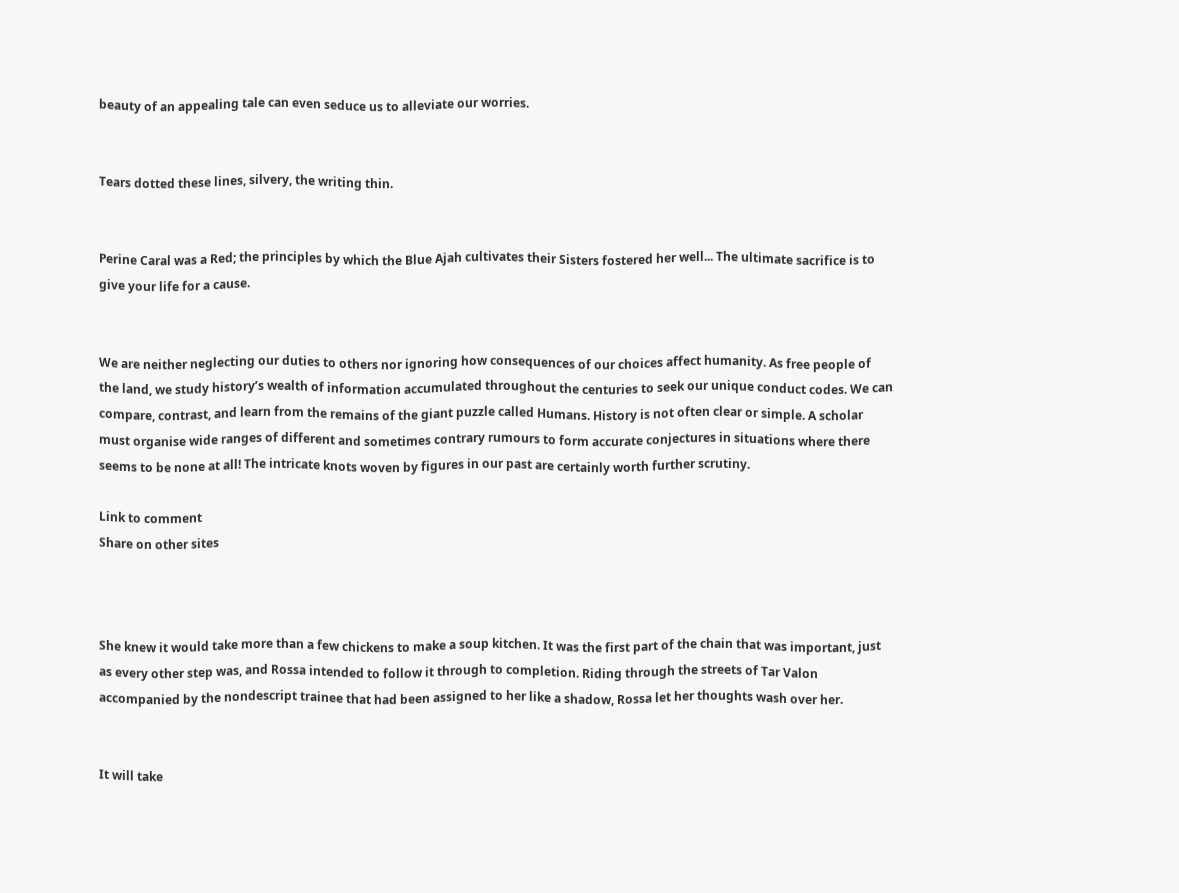beauty of an appealing tale can even seduce us to alleviate our worries.


Tears dotted these lines, silvery, the writing thin.


Perine Caral was a Red; the principles by which the Blue Ajah cultivates their Sisters fostered her well... The ultimate sacrifice is to give your life for a cause.


We are neither neglecting our duties to others nor ignoring how consequences of our choices affect humanity. As free people of the land, we study history’s wealth of information accumulated throughout the centuries to seek our unique conduct codes. We can compare, contrast, and learn from the remains of the giant puzzle called Humans. History is not often clear or simple. A scholar must organise wide ranges of different and sometimes contrary rumours to form accurate conjectures in situations where there seems to be none at all! The intricate knots woven by figures in our past are certainly worth further scrutiny.

Link to comment
Share on other sites



She knew it would take more than a few chickens to make a soup kitchen. It was the first part of the chain that was important, just as every other step was, and Rossa intended to follow it through to completion. Riding through the streets of Tar Valon accompanied by the nondescript trainee that had been assigned to her like a shadow, Rossa let her thoughts wash over her.


It will take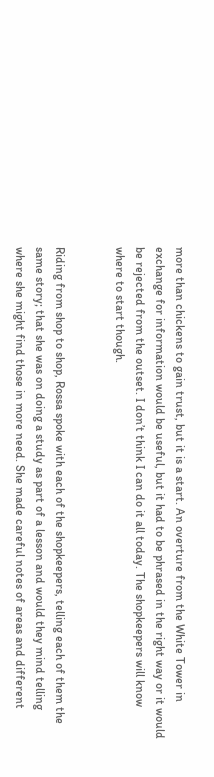more than chickens to gain trust, but it is a start. An overture from the White Tower in exchange for information would be useful, but it had to be phrased in the right way or it would be rejected from the outset. I don’t think I can do it all today. The shopkeepers will know where to start though.


Riding from shop to shop, Rossa spoke with each of the shopkeepers, telling each of them the same story; that she was on doing a study as part of a lesson and would they mind telling where she might find those in more need. She made careful notes of areas and different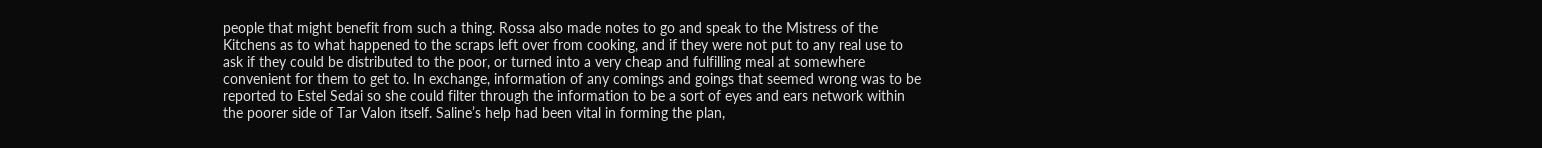people that might benefit from such a thing. Rossa also made notes to go and speak to the Mistress of the Kitchens as to what happened to the scraps left over from cooking, and if they were not put to any real use to ask if they could be distributed to the poor, or turned into a very cheap and fulfilling meal at somewhere convenient for them to get to. In exchange, information of any comings and goings that seemed wrong was to be reported to Estel Sedai so she could filter through the information to be a sort of eyes and ears network within the poorer side of Tar Valon itself. Saline’s help had been vital in forming the plan,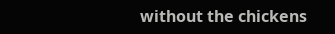without the chickens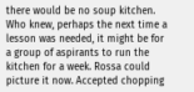there would be no soup kitchen. Who knew, perhaps the next time a lesson was needed, it might be for a group of aspirants to run the kitchen for a week. Rossa could picture it now. Accepted chopping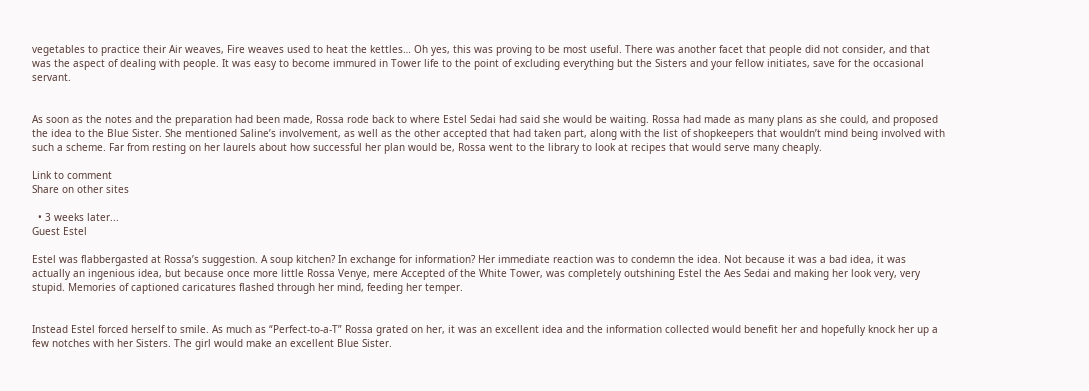vegetables to practice their Air weaves, Fire weaves used to heat the kettles… Oh yes, this was proving to be most useful. There was another facet that people did not consider, and that was the aspect of dealing with people. It was easy to become immured in Tower life to the point of excluding everything but the Sisters and your fellow initiates, save for the occasional servant.


As soon as the notes and the preparation had been made, Rossa rode back to where Estel Sedai had said she would be waiting. Rossa had made as many plans as she could, and proposed the idea to the Blue Sister. She mentioned Saline’s involvement, as well as the other accepted that had taken part, along with the list of shopkeepers that wouldn’t mind being involved with such a scheme. Far from resting on her laurels about how successful her plan would be, Rossa went to the library to look at recipes that would serve many cheaply.

Link to comment
Share on other sites

  • 3 weeks later...
Guest Estel

Estel was flabbergasted at Rossa’s suggestion. A soup kitchen? In exchange for information? Her immediate reaction was to condemn the idea. Not because it was a bad idea, it was actually an ingenious idea, but because once more little Rossa Venye, mere Accepted of the White Tower, was completely outshining Estel the Aes Sedai and making her look very, very stupid. Memories of captioned caricatures flashed through her mind, feeding her temper.


Instead Estel forced herself to smile. As much as “Perfect-to-a-T” Rossa grated on her, it was an excellent idea and the information collected would benefit her and hopefully knock her up a few notches with her Sisters. The girl would make an excellent Blue Sister.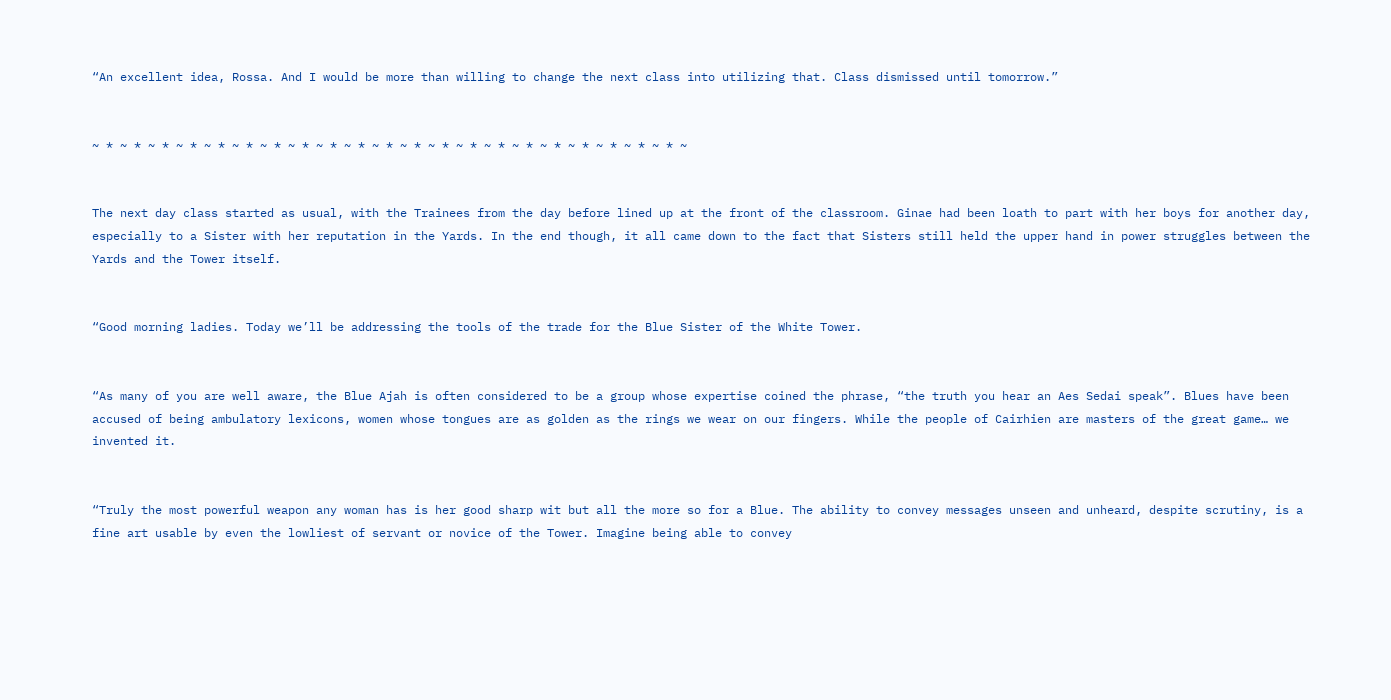“An excellent idea, Rossa. And I would be more than willing to change the next class into utilizing that. Class dismissed until tomorrow.”


~ * ~ * ~ * ~ * ~ * ~ * ~ * ~ * ~ * ~ * ~ * ~ * ~ * ~ * ~ * ~ * ~ * ~ * ~ * ~ * ~ * ~


The next day class started as usual, with the Trainees from the day before lined up at the front of the classroom. Ginae had been loath to part with her boys for another day, especially to a Sister with her reputation in the Yards. In the end though, it all came down to the fact that Sisters still held the upper hand in power struggles between the Yards and the Tower itself.


“Good morning ladies. Today we’ll be addressing the tools of the trade for the Blue Sister of the White Tower.


“As many of you are well aware, the Blue Ajah is often considered to be a group whose expertise coined the phrase, “the truth you hear an Aes Sedai speak”. Blues have been accused of being ambulatory lexicons, women whose tongues are as golden as the rings we wear on our fingers. While the people of Cairhien are masters of the great game… we invented it.


“Truly the most powerful weapon any woman has is her good sharp wit but all the more so for a Blue. The ability to convey messages unseen and unheard, despite scrutiny, is a fine art usable by even the lowliest of servant or novice of the Tower. Imagine being able to convey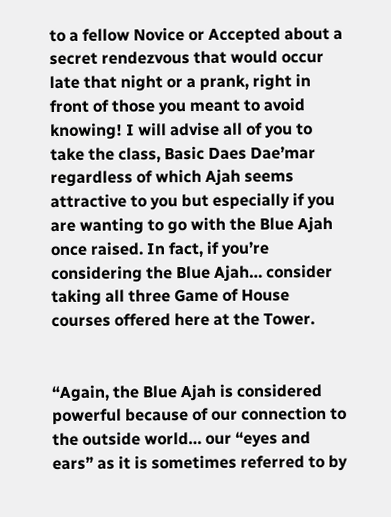to a fellow Novice or Accepted about a secret rendezvous that would occur late that night or a prank, right in front of those you meant to avoid knowing! I will advise all of you to take the class, Basic Daes Dae’mar regardless of which Ajah seems attractive to you but especially if you are wanting to go with the Blue Ajah once raised. In fact, if you’re considering the Blue Ajah… consider taking all three Game of House courses offered here at the Tower.


“Again, the Blue Ajah is considered powerful because of our connection to the outside world… our “eyes and ears” as it is sometimes referred to by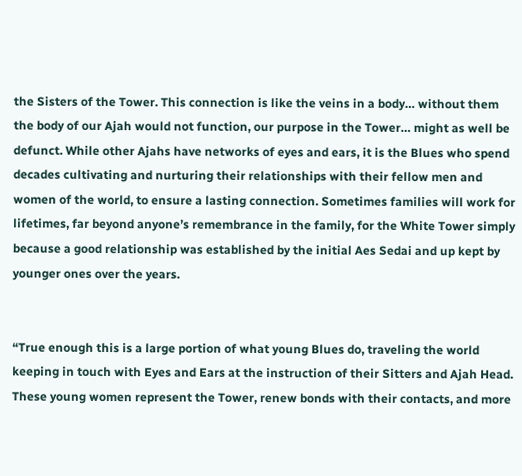the Sisters of the Tower. This connection is like the veins in a body… without them the body of our Ajah would not function, our purpose in the Tower… might as well be defunct. While other Ajahs have networks of eyes and ears, it is the Blues who spend decades cultivating and nurturing their relationships with their fellow men and women of the world, to ensure a lasting connection. Sometimes families will work for lifetimes, far beyond anyone’s remembrance in the family, for the White Tower simply because a good relationship was established by the initial Aes Sedai and up kept by younger ones over the years.


“True enough this is a large portion of what young Blues do, traveling the world keeping in touch with Eyes and Ears at the instruction of their Sitters and Ajah Head. These young women represent the Tower, renew bonds with their contacts, and more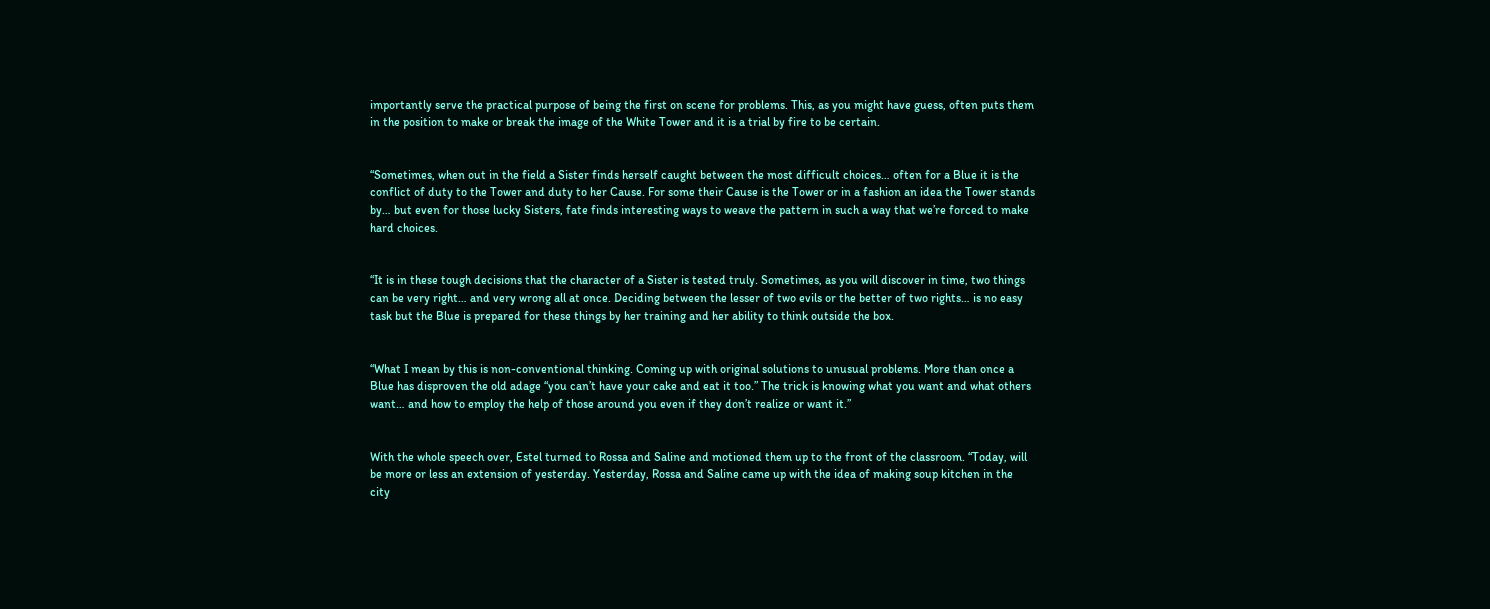importantly serve the practical purpose of being the first on scene for problems. This, as you might have guess, often puts them in the position to make or break the image of the White Tower and it is a trial by fire to be certain.


“Sometimes, when out in the field a Sister finds herself caught between the most difficult choices… often for a Blue it is the conflict of duty to the Tower and duty to her Cause. For some their Cause is the Tower or in a fashion an idea the Tower stands by… but even for those lucky Sisters, fate finds interesting ways to weave the pattern in such a way that we’re forced to make hard choices.


“It is in these tough decisions that the character of a Sister is tested truly. Sometimes, as you will discover in time, two things can be very right… and very wrong all at once. Deciding between the lesser of two evils or the better of two rights… is no easy task but the Blue is prepared for these things by her training and her ability to think outside the box.


“What I mean by this is non-conventional thinking. Coming up with original solutions to unusual problems. More than once a Blue has disproven the old adage “you can’t have your cake and eat it too.” The trick is knowing what you want and what others want… and how to employ the help of those around you even if they don’t realize or want it.”


With the whole speech over, Estel turned to Rossa and Saline and motioned them up to the front of the classroom. “Today, will be more or less an extension of yesterday. Yesterday, Rossa and Saline came up with the idea of making soup kitchen in the city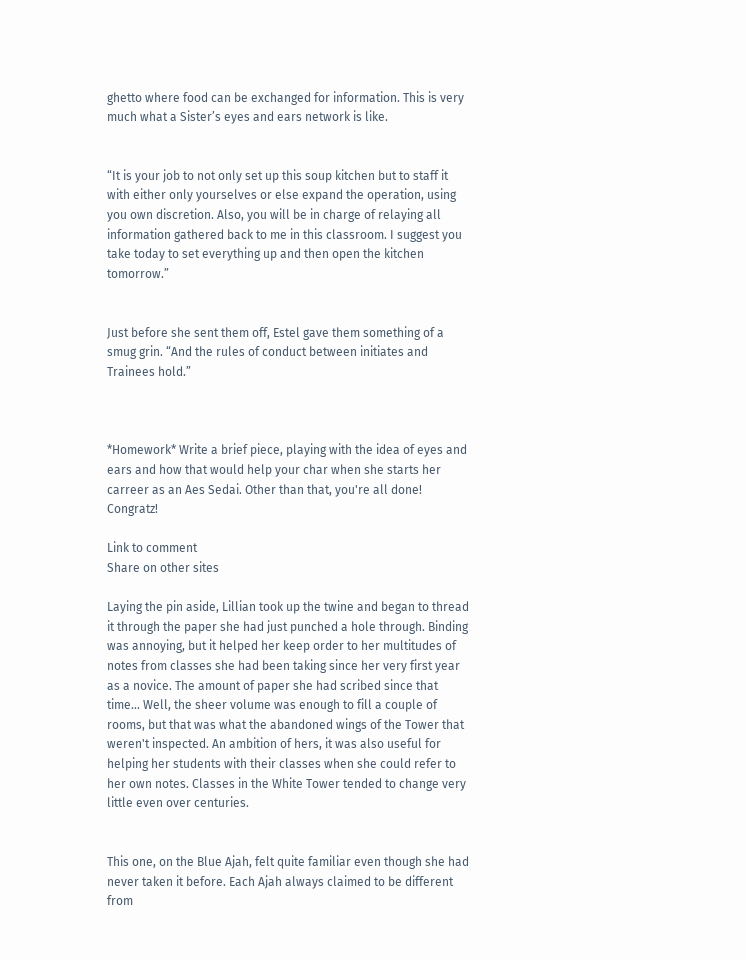ghetto where food can be exchanged for information. This is very much what a Sister’s eyes and ears network is like.


“It is your job to not only set up this soup kitchen but to staff it with either only yourselves or else expand the operation, using you own discretion. Also, you will be in charge of relaying all information gathered back to me in this classroom. I suggest you take today to set everything up and then open the kitchen tomorrow.”


Just before she sent them off, Estel gave them something of a smug grin. “And the rules of conduct between initiates and Trainees hold.”



*Homework* Write a brief piece, playing with the idea of eyes and ears and how that would help your char when she starts her carreer as an Aes Sedai. Other than that, you're all done! Congratz!

Link to comment
Share on other sites

Laying the pin aside, Lillian took up the twine and began to thread it through the paper she had just punched a hole through. Binding was annoying, but it helped her keep order to her multitudes of notes from classes she had been taking since her very first year as a novice. The amount of paper she had scribed since that time... Well, the sheer volume was enough to fill a couple of rooms, but that was what the abandoned wings of the Tower that weren't inspected. An ambition of hers, it was also useful for helping her students with their classes when she could refer to her own notes. Classes in the White Tower tended to change very little even over centuries.


This one, on the Blue Ajah, felt quite familiar even though she had never taken it before. Each Ajah always claimed to be different from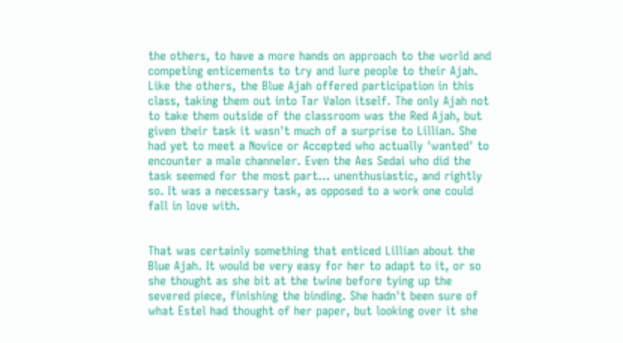the others, to have a more hands on approach to the world and competing enticements to try and lure people to their Ajah. Like the others, the Blue Ajah offered participation in this class, taking them out into Tar Valon itself. The only Ajah not to take them outside of the classroom was the Red Ajah, but given their task it wasn't much of a surprise to Lillian. She had yet to meet a Novice or Accepted who actually 'wanted' to encounter a male channeler. Even the Aes Sedai who did the task seemed for the most part... unenthusiastic, and rightly so. It was a necessary task, as opposed to a work one could fall in love with.


That was certainly something that enticed Lillian about the Blue Ajah. It would be very easy for her to adapt to it, or so she thought as she bit at the twine before tying up the severed piece, finishing the binding. She hadn't been sure of what Estel had thought of her paper, but looking over it she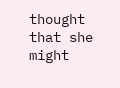thought that she might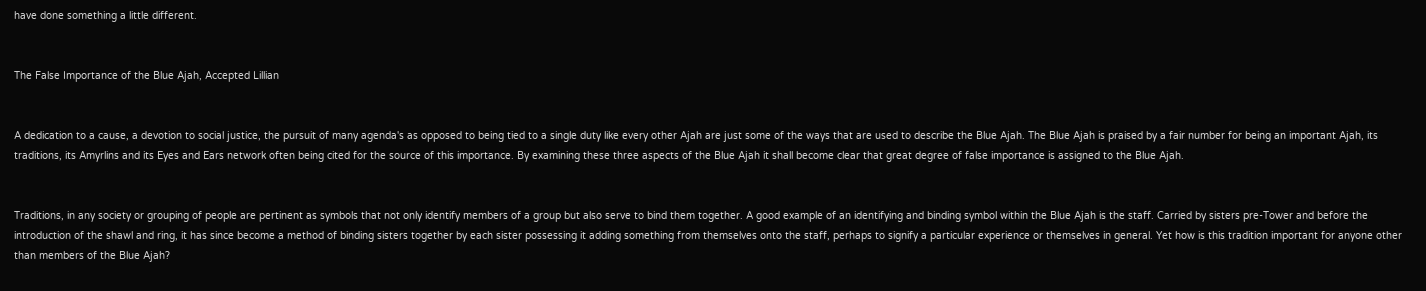have done something a little different.


The False Importance of the Blue Ajah, Accepted Lillian


A dedication to a cause, a devotion to social justice, the pursuit of many agenda's as opposed to being tied to a single duty like every other Ajah are just some of the ways that are used to describe the Blue Ajah. The Blue Ajah is praised by a fair number for being an important Ajah, its traditions, its Amyrlins and its Eyes and Ears network often being cited for the source of this importance. By examining these three aspects of the Blue Ajah it shall become clear that great degree of false importance is assigned to the Blue Ajah.


Traditions, in any society or grouping of people are pertinent as symbols that not only identify members of a group but also serve to bind them together. A good example of an identifying and binding symbol within the Blue Ajah is the staff. Carried by sisters pre-Tower and before the introduction of the shawl and ring, it has since become a method of binding sisters together by each sister possessing it adding something from themselves onto the staff, perhaps to signify a particular experience or themselves in general. Yet how is this tradition important for anyone other than members of the Blue Ajah?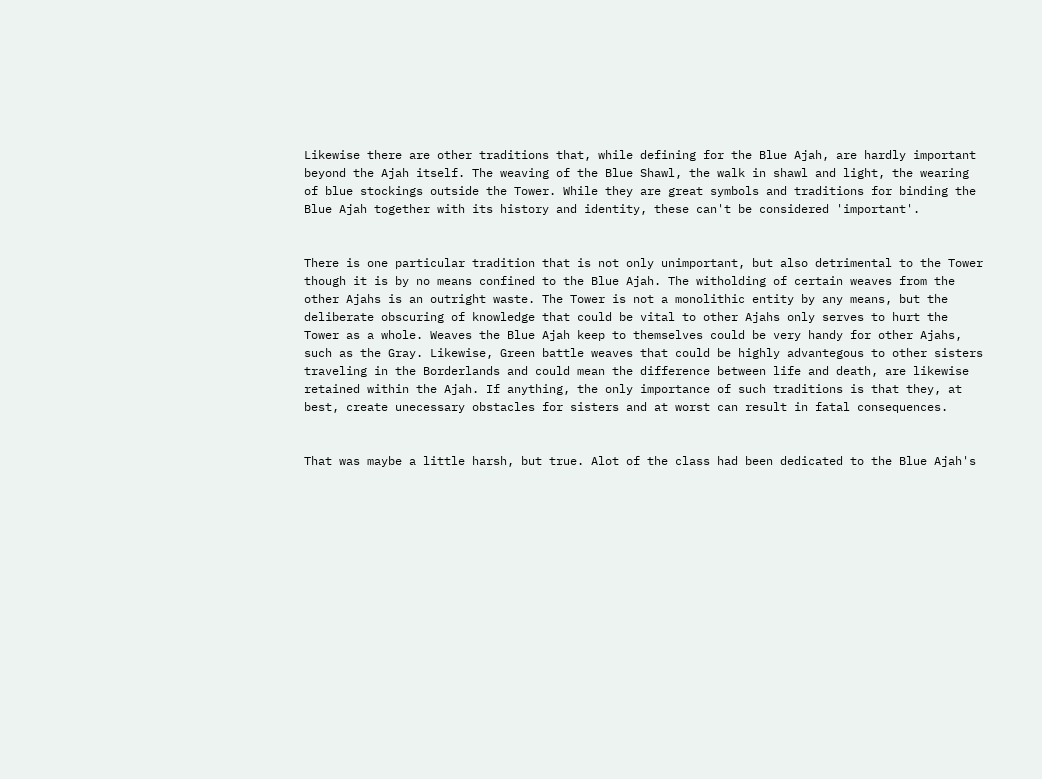Likewise there are other traditions that, while defining for the Blue Ajah, are hardly important beyond the Ajah itself. The weaving of the Blue Shawl, the walk in shawl and light, the wearing of blue stockings outside the Tower. While they are great symbols and traditions for binding the Blue Ajah together with its history and identity, these can't be considered 'important'.


There is one particular tradition that is not only unimportant, but also detrimental to the Tower though it is by no means confined to the Blue Ajah. The witholding of certain weaves from the other Ajahs is an outright waste. The Tower is not a monolithic entity by any means, but the deliberate obscuring of knowledge that could be vital to other Ajahs only serves to hurt the Tower as a whole. Weaves the Blue Ajah keep to themselves could be very handy for other Ajahs, such as the Gray. Likewise, Green battle weaves that could be highly advantegous to other sisters traveling in the Borderlands and could mean the difference between life and death, are likewise retained within the Ajah. If anything, the only importance of such traditions is that they, at best, create unecessary obstacles for sisters and at worst can result in fatal consequences.


That was maybe a little harsh, but true. Alot of the class had been dedicated to the Blue Ajah's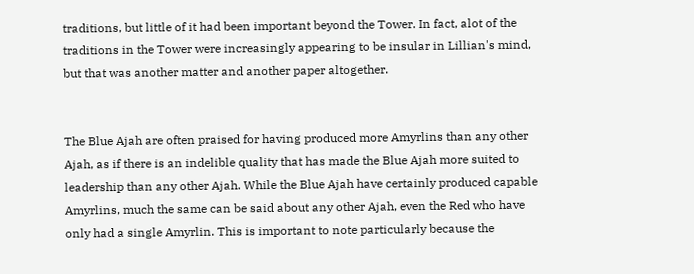traditions, but little of it had been important beyond the Tower. In fact, alot of the traditions in the Tower were increasingly appearing to be insular in Lillian's mind, but that was another matter and another paper altogether.


The Blue Ajah are often praised for having produced more Amyrlins than any other Ajah, as if there is an indelible quality that has made the Blue Ajah more suited to leadership than any other Ajah. While the Blue Ajah have certainly produced capable Amyrlins, much the same can be said about any other Ajah, even the Red who have only had a single Amyrlin. This is important to note particularly because the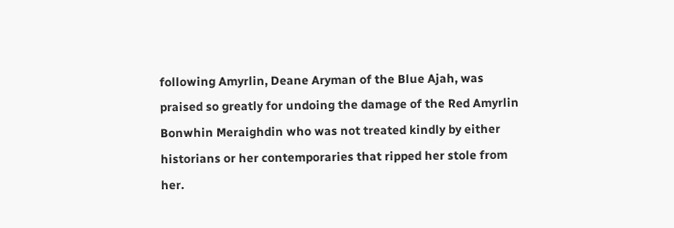following Amyrlin, Deane Aryman of the Blue Ajah, was praised so greatly for undoing the damage of the Red Amyrlin Bonwhin Meraighdin who was not treated kindly by either historians or her contemporaries that ripped her stole from her.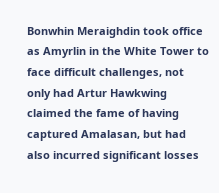Bonwhin Meraighdin took office as Amyrlin in the White Tower to face difficult challenges, not only had Artur Hawkwing claimed the fame of having captured Amalasan, but had also incurred significant losses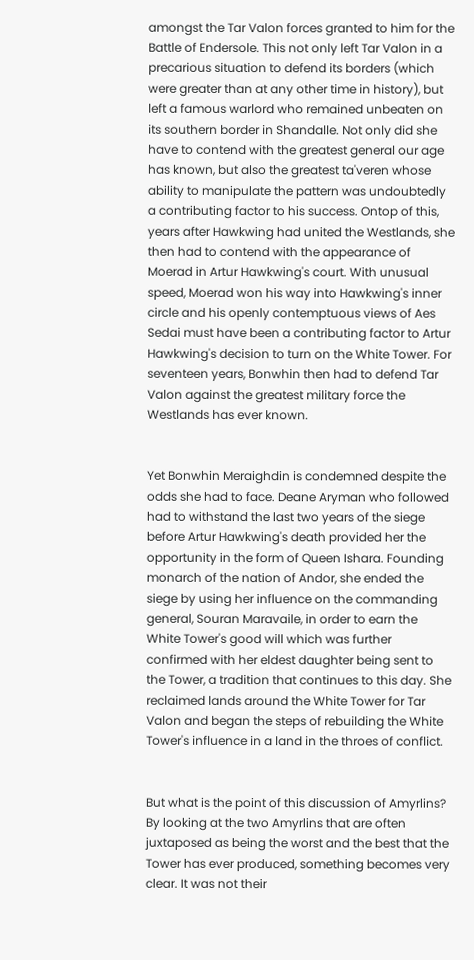amongst the Tar Valon forces granted to him for the Battle of Endersole. This not only left Tar Valon in a precarious situation to defend its borders (which were greater than at any other time in history), but left a famous warlord who remained unbeaten on its southern border in Shandalle. Not only did she have to contend with the greatest general our age has known, but also the greatest ta'veren whose ability to manipulate the pattern was undoubtedly a contributing factor to his success. Ontop of this, years after Hawkwing had united the Westlands, she then had to contend with the appearance of Moerad in Artur Hawkwing's court. With unusual speed, Moerad won his way into Hawkwing's inner circle and his openly contemptuous views of Aes Sedai must have been a contributing factor to Artur Hawkwing's decision to turn on the White Tower. For seventeen years, Bonwhin then had to defend Tar Valon against the greatest military force the Westlands has ever known.


Yet Bonwhin Meraighdin is condemned despite the odds she had to face. Deane Aryman who followed had to withstand the last two years of the siege before Artur Hawkwing's death provided her the opportunity in the form of Queen Ishara. Founding monarch of the nation of Andor, she ended the siege by using her influence on the commanding general, Souran Maravaile, in order to earn the White Tower's good will which was further confirmed with her eldest daughter being sent to the Tower, a tradition that continues to this day. She reclaimed lands around the White Tower for Tar Valon and began the steps of rebuilding the White Tower's influence in a land in the throes of conflict.


But what is the point of this discussion of Amyrlins? By looking at the two Amyrlins that are often juxtaposed as being the worst and the best that the Tower has ever produced, something becomes very clear. It was not their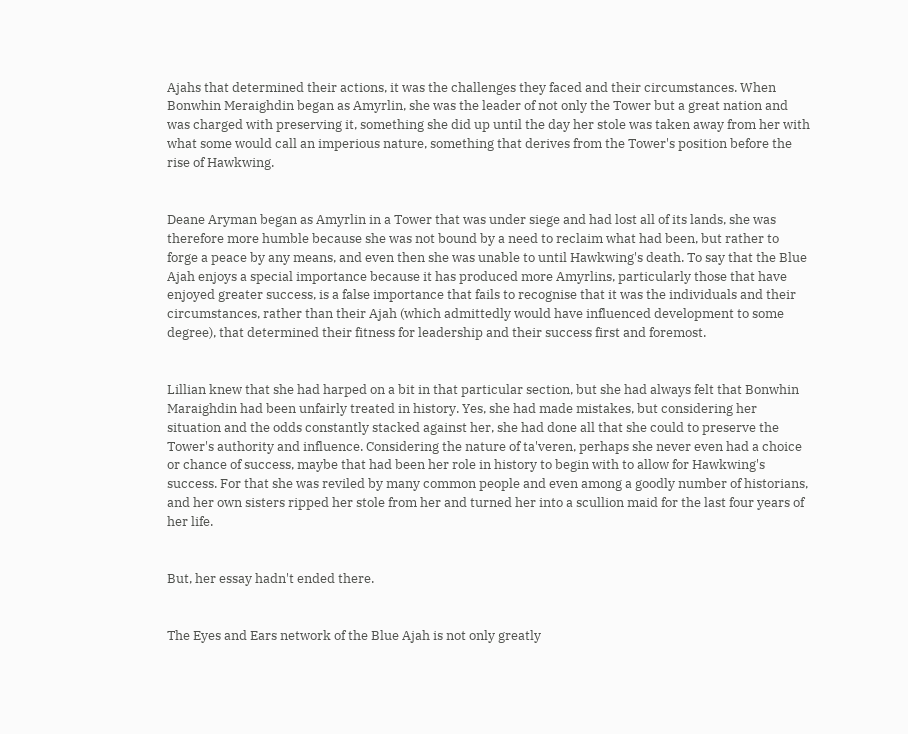Ajahs that determined their actions, it was the challenges they faced and their circumstances. When Bonwhin Meraighdin began as Amyrlin, she was the leader of not only the Tower but a great nation and was charged with preserving it, something she did up until the day her stole was taken away from her with what some would call an imperious nature, something that derives from the Tower's position before the rise of Hawkwing.


Deane Aryman began as Amyrlin in a Tower that was under siege and had lost all of its lands, she was therefore more humble because she was not bound by a need to reclaim what had been, but rather to forge a peace by any means, and even then she was unable to until Hawkwing's death. To say that the Blue Ajah enjoys a special importance because it has produced more Amyrlins, particularly those that have enjoyed greater success, is a false importance that fails to recognise that it was the individuals and their circumstances, rather than their Ajah (which admittedly would have influenced development to some degree), that determined their fitness for leadership and their success first and foremost.


Lillian knew that she had harped on a bit in that particular section, but she had always felt that Bonwhin Maraighdin had been unfairly treated in history. Yes, she had made mistakes, but considering her situation and the odds constantly stacked against her, she had done all that she could to preserve the Tower's authority and influence. Considering the nature of ta'veren, perhaps she never even had a choice or chance of success, maybe that had been her role in history to begin with to allow for Hawkwing's success. For that she was reviled by many common people and even among a goodly number of historians, and her own sisters ripped her stole from her and turned her into a scullion maid for the last four years of her life.


But, her essay hadn't ended there.


The Eyes and Ears network of the Blue Ajah is not only greatly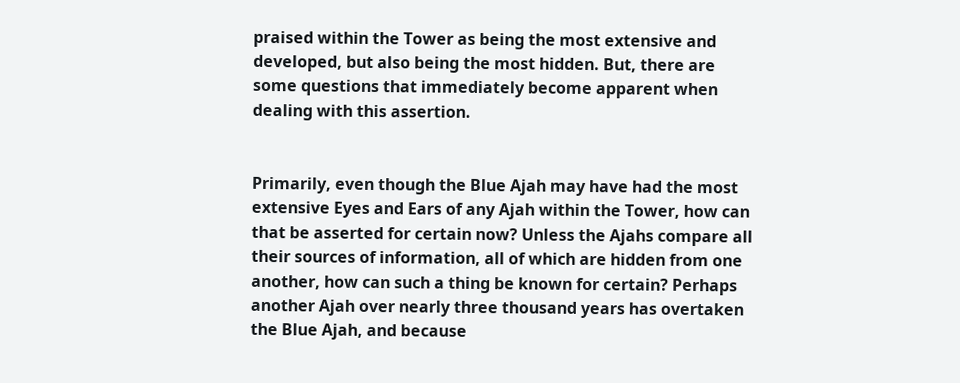praised within the Tower as being the most extensive and developed, but also being the most hidden. But, there are some questions that immediately become apparent when dealing with this assertion.


Primarily, even though the Blue Ajah may have had the most extensive Eyes and Ears of any Ajah within the Tower, how can that be asserted for certain now? Unless the Ajahs compare all their sources of information, all of which are hidden from one another, how can such a thing be known for certain? Perhaps another Ajah over nearly three thousand years has overtaken the Blue Ajah, and because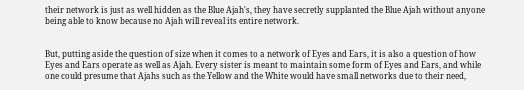their network is just as well hidden as the Blue Ajah's, they have secretly supplanted the Blue Ajah without anyone being able to know because no Ajah will reveal its entire network.


But, putting aside the question of size when it comes to a network of Eyes and Ears, it is also a question of how Eyes and Ears operate as well as Ajah. Every sister is meant to maintain some form of Eyes and Ears, and while one could presume that Ajahs such as the Yellow and the White would have small networks due to their need,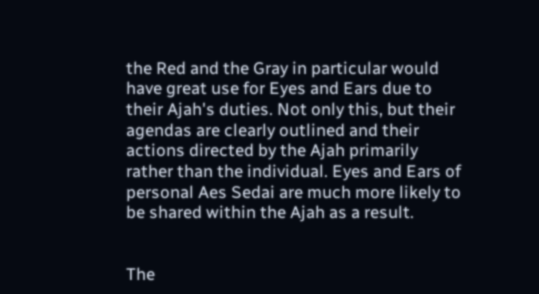the Red and the Gray in particular would have great use for Eyes and Ears due to their Ajah's duties. Not only this, but their agendas are clearly outlined and their actions directed by the Ajah primarily rather than the individual. Eyes and Ears of personal Aes Sedai are much more likely to be shared within the Ajah as a result.


The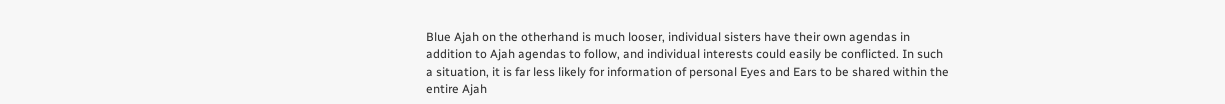Blue Ajah on the otherhand is much looser, individual sisters have their own agendas in addition to Ajah agendas to follow, and individual interests could easily be conflicted. In such a situation, it is far less likely for information of personal Eyes and Ears to be shared within the entire Ajah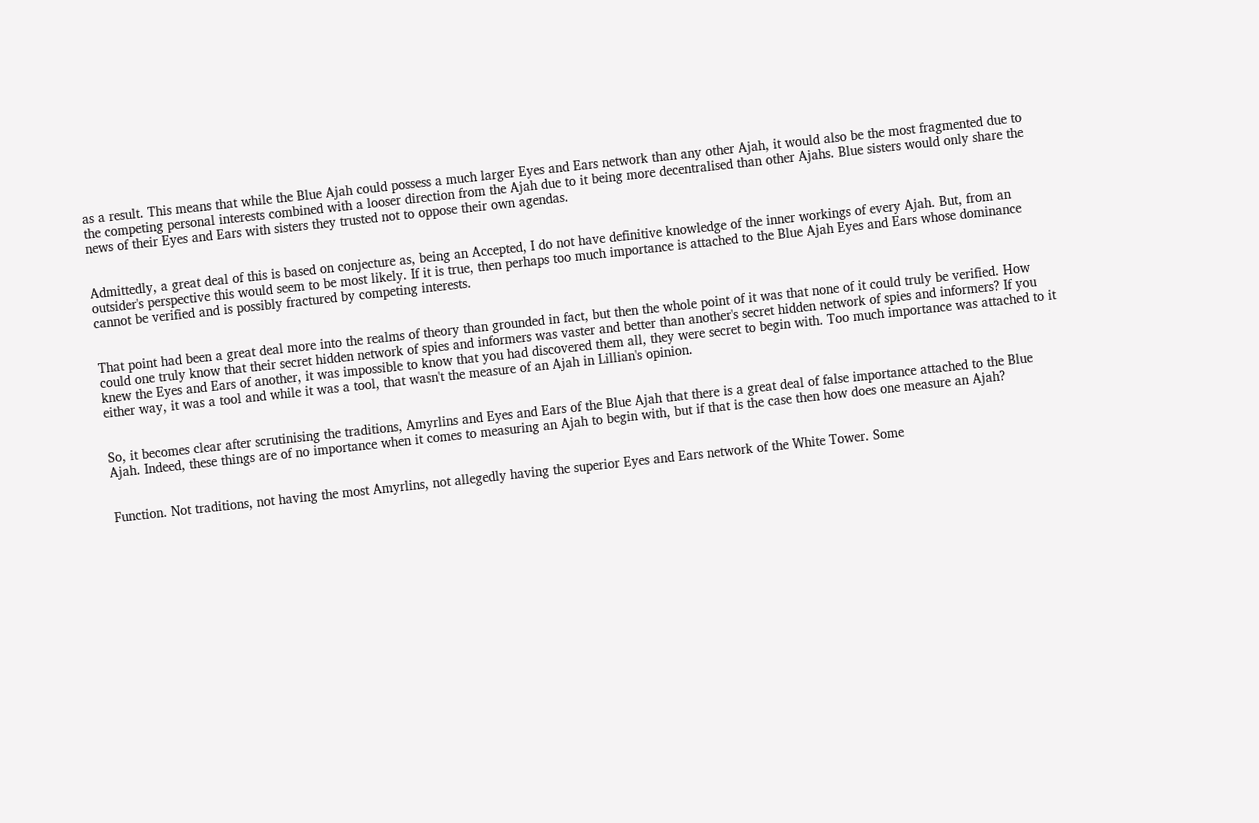as a result. This means that while the Blue Ajah could possess a much larger Eyes and Ears network than any other Ajah, it would also be the most fragmented due to the competing personal interests combined with a looser direction from the Ajah due to it being more decentralised than other Ajahs. Blue sisters would only share the news of their Eyes and Ears with sisters they trusted not to oppose their own agendas.


Admittedly, a great deal of this is based on conjecture as, being an Accepted, I do not have definitive knowledge of the inner workings of every Ajah. But, from an outsider's perspective this would seem to be most likely. If it is true, then perhaps too much importance is attached to the Blue Ajah Eyes and Ears whose dominance cannot be verified and is possibly fractured by competing interests.


That point had been a great deal more into the realms of theory than grounded in fact, but then the whole point of it was that none of it could truly be verified. How could one truly know that their secret hidden network of spies and informers was vaster and better than another's secret hidden network of spies and informers? If you knew the Eyes and Ears of another, it was impossible to know that you had discovered them all, they were secret to begin with. Too much importance was attached to it either way, it was a tool and while it was a tool, that wasn't the measure of an Ajah in Lillian's opinion.


So, it becomes clear after scrutinising the traditions, Amyrlins and Eyes and Ears of the Blue Ajah that there is a great deal of false importance attached to the Blue Ajah. Indeed, these things are of no importance when it comes to measuring an Ajah to begin with, but if that is the case then how does one measure an Ajah?


Function. Not traditions, not having the most Amyrlins, not allegedly having the superior Eyes and Ears network of the White Tower. Some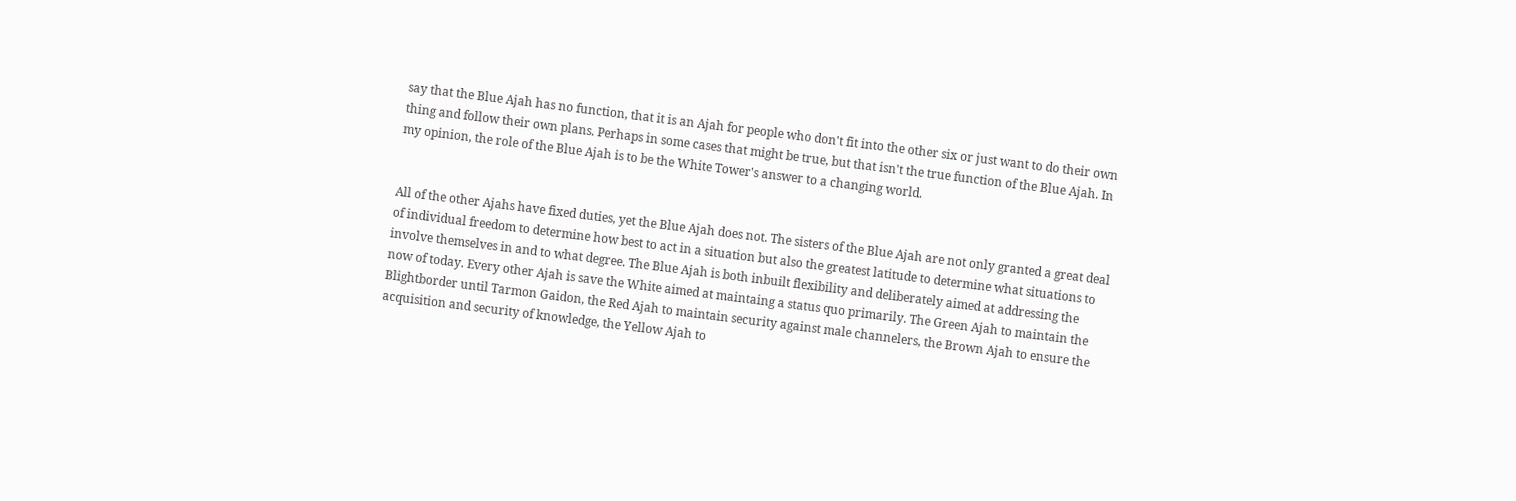say that the Blue Ajah has no function, that it is an Ajah for people who don't fit into the other six or just want to do their own thing and follow their own plans. Perhaps in some cases that might be true, but that isn't the true function of the Blue Ajah. In my opinion, the role of the Blue Ajah is to be the White Tower's answer to a changing world.


All of the other Ajahs have fixed duties, yet the Blue Ajah does not. The sisters of the Blue Ajah are not only granted a great deal of individual freedom to determine how best to act in a situation but also the greatest latitude to determine what situations to involve themselves in and to what degree. The Blue Ajah is both inbuilt flexibility and deliberately aimed at addressing the now of today. Every other Ajah is save the White aimed at maintaing a status quo primarily. The Green Ajah to maintain the Blightborder until Tarmon Gaidon, the Red Ajah to maintain security against male channelers, the Brown Ajah to ensure the acquisition and security of knowledge, the Yellow Ajah to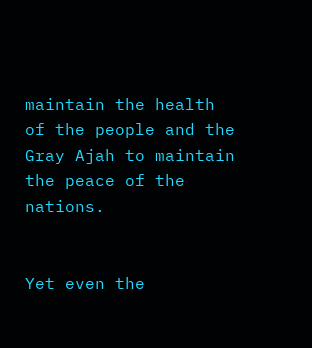maintain the health of the people and the Gray Ajah to maintain the peace of the nations.


Yet even the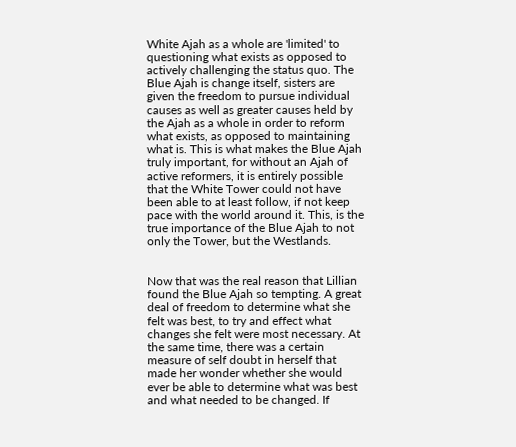White Ajah as a whole are 'limited' to questioning what exists as opposed to actively challenging the status quo. The Blue Ajah is change itself, sisters are given the freedom to pursue individual causes as well as greater causes held by the Ajah as a whole in order to reform what exists, as opposed to maintaining what is. This is what makes the Blue Ajah truly important, for without an Ajah of active reformers, it is entirely possible that the White Tower could not have been able to at least follow, if not keep pace with the world around it. This, is the true importance of the Blue Ajah to not only the Tower, but the Westlands.


Now that was the real reason that Lillian found the Blue Ajah so tempting. A great deal of freedom to determine what she felt was best, to try and effect what changes she felt were most necessary. At the same time, there was a certain measure of self doubt in herself that made her wonder whether she would ever be able to determine what was best and what needed to be changed. If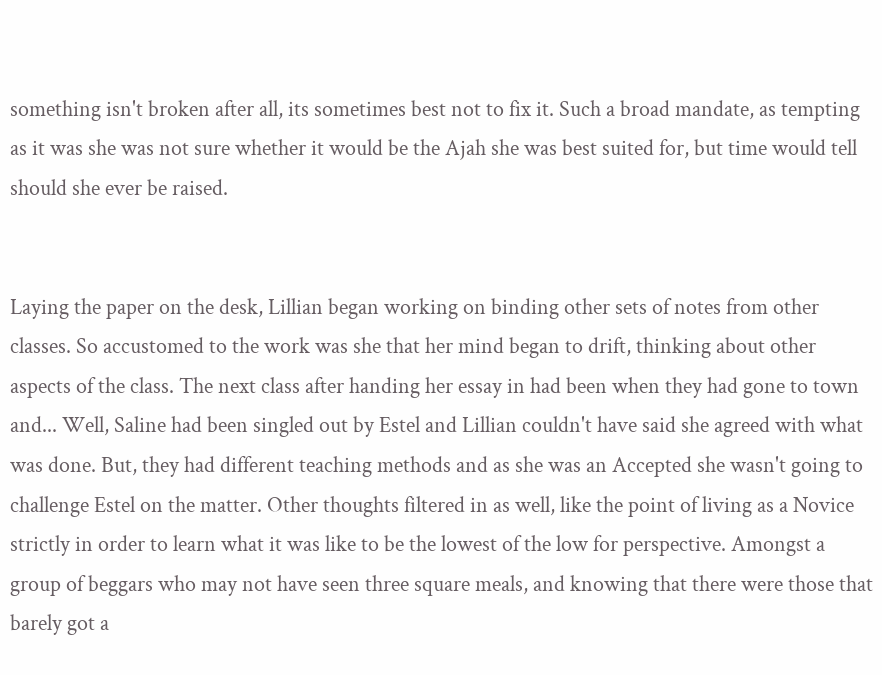something isn't broken after all, its sometimes best not to fix it. Such a broad mandate, as tempting as it was she was not sure whether it would be the Ajah she was best suited for, but time would tell should she ever be raised.


Laying the paper on the desk, Lillian began working on binding other sets of notes from other classes. So accustomed to the work was she that her mind began to drift, thinking about other aspects of the class. The next class after handing her essay in had been when they had gone to town and... Well, Saline had been singled out by Estel and Lillian couldn't have said she agreed with what was done. But, they had different teaching methods and as she was an Accepted she wasn't going to challenge Estel on the matter. Other thoughts filtered in as well, like the point of living as a Novice strictly in order to learn what it was like to be the lowest of the low for perspective. Amongst a group of beggars who may not have seen three square meals, and knowing that there were those that barely got a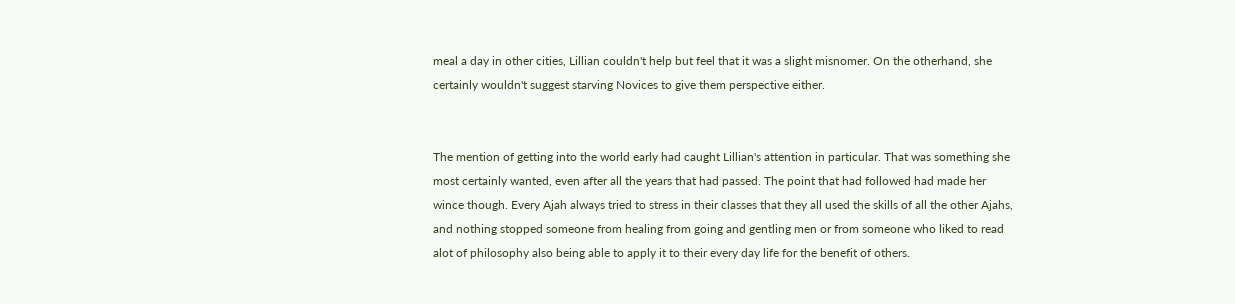meal a day in other cities, Lillian couldn't help but feel that it was a slight misnomer. On the otherhand, she certainly wouldn't suggest starving Novices to give them perspective either.


The mention of getting into the world early had caught Lillian's attention in particular. That was something she most certainly wanted, even after all the years that had passed. The point that had followed had made her wince though. Every Ajah always tried to stress in their classes that they all used the skills of all the other Ajahs, and nothing stopped someone from healing from going and gentling men or from someone who liked to read alot of philosophy also being able to apply it to their every day life for the benefit of others.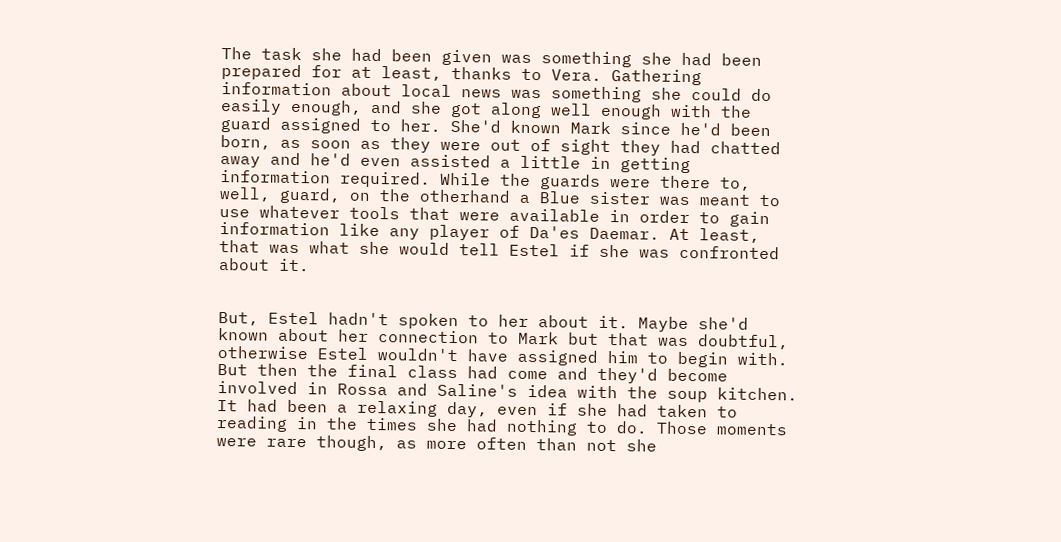The task she had been given was something she had been prepared for at least, thanks to Vera. Gathering information about local news was something she could do easily enough, and she got along well enough with the guard assigned to her. She'd known Mark since he'd been born, as soon as they were out of sight they had chatted away and he'd even assisted a little in getting information required. While the guards were there to, well, guard, on the otherhand a Blue sister was meant to use whatever tools that were available in order to gain information like any player of Da'es Daemar. At least, that was what she would tell Estel if she was confronted about it.


But, Estel hadn't spoken to her about it. Maybe she'd known about her connection to Mark but that was doubtful, otherwise Estel wouldn't have assigned him to begin with. But then the final class had come and they'd become involved in Rossa and Saline's idea with the soup kitchen. It had been a relaxing day, even if she had taken to reading in the times she had nothing to do. Those moments were rare though, as more often than not she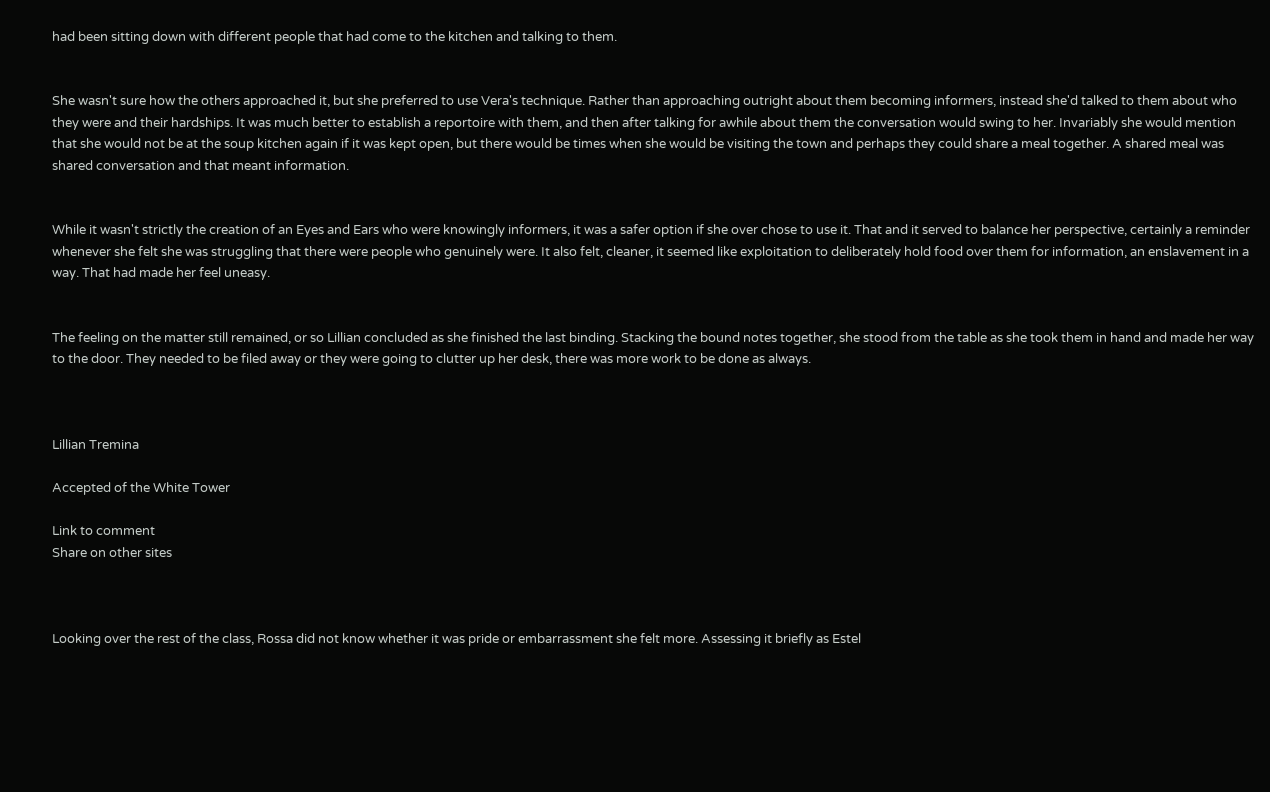had been sitting down with different people that had come to the kitchen and talking to them.


She wasn't sure how the others approached it, but she preferred to use Vera's technique. Rather than approaching outright about them becoming informers, instead she'd talked to them about who they were and their hardships. It was much better to establish a reportoire with them, and then after talking for awhile about them the conversation would swing to her. Invariably she would mention that she would not be at the soup kitchen again if it was kept open, but there would be times when she would be visiting the town and perhaps they could share a meal together. A shared meal was shared conversation and that meant information.


While it wasn't strictly the creation of an Eyes and Ears who were knowingly informers, it was a safer option if she over chose to use it. That and it served to balance her perspective, certainly a reminder whenever she felt she was struggling that there were people who genuinely were. It also felt, cleaner, it seemed like exploitation to deliberately hold food over them for information, an enslavement in a way. That had made her feel uneasy.


The feeling on the matter still remained, or so Lillian concluded as she finished the last binding. Stacking the bound notes together, she stood from the table as she took them in hand and made her way to the door. They needed to be filed away or they were going to clutter up her desk, there was more work to be done as always.



Lillian Tremina

Accepted of the White Tower

Link to comment
Share on other sites



Looking over the rest of the class, Rossa did not know whether it was pride or embarrassment she felt more. Assessing it briefly as Estel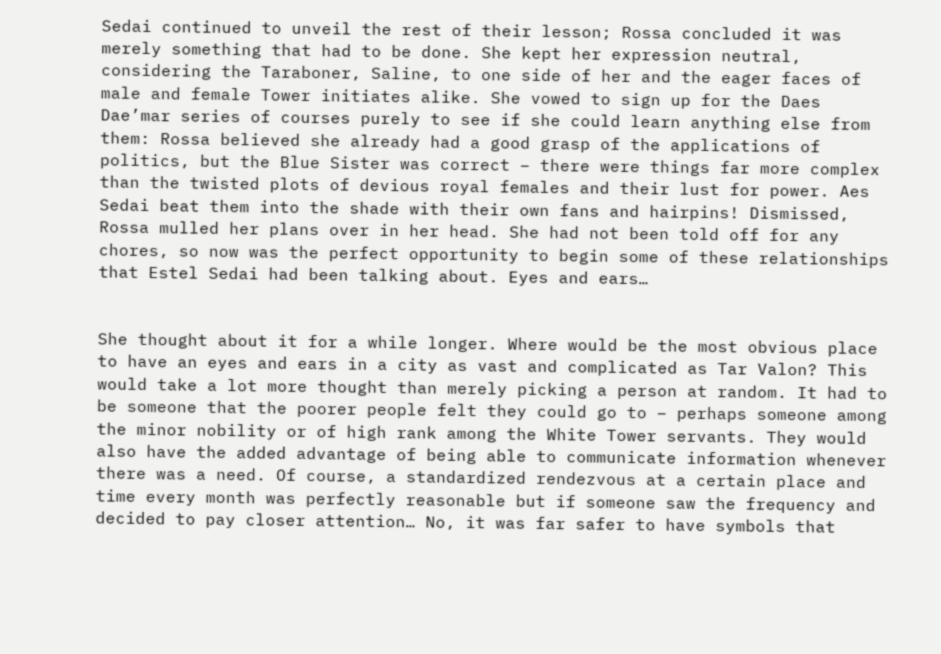Sedai continued to unveil the rest of their lesson; Rossa concluded it was merely something that had to be done. She kept her expression neutral, considering the Taraboner, Saline, to one side of her and the eager faces of male and female Tower initiates alike. She vowed to sign up for the Daes Dae’mar series of courses purely to see if she could learn anything else from them: Rossa believed she already had a good grasp of the applications of politics, but the Blue Sister was correct – there were things far more complex than the twisted plots of devious royal females and their lust for power. Aes Sedai beat them into the shade with their own fans and hairpins! Dismissed, Rossa mulled her plans over in her head. She had not been told off for any chores, so now was the perfect opportunity to begin some of these relationships that Estel Sedai had been talking about. Eyes and ears…


She thought about it for a while longer. Where would be the most obvious place to have an eyes and ears in a city as vast and complicated as Tar Valon? This would take a lot more thought than merely picking a person at random. It had to be someone that the poorer people felt they could go to – perhaps someone among the minor nobility or of high rank among the White Tower servants. They would also have the added advantage of being able to communicate information whenever there was a need. Of course, a standardized rendezvous at a certain place and time every month was perfectly reasonable but if someone saw the frequency and decided to pay closer attention… No, it was far safer to have symbols that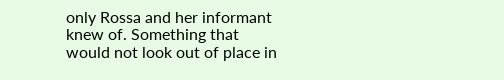only Rossa and her informant knew of. Something that would not look out of place in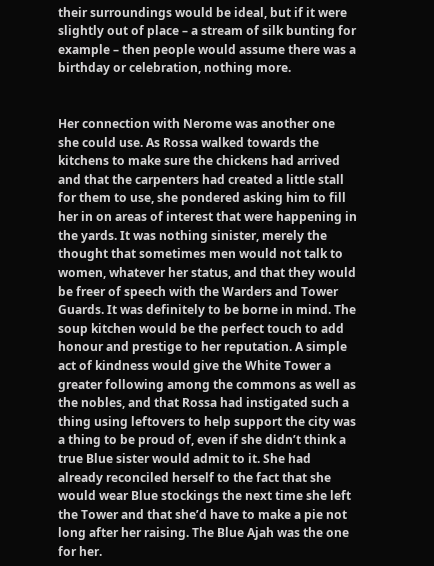their surroundings would be ideal, but if it were slightly out of place – a stream of silk bunting for example – then people would assume there was a birthday or celebration, nothing more.


Her connection with Nerome was another one she could use. As Rossa walked towards the kitchens to make sure the chickens had arrived and that the carpenters had created a little stall for them to use, she pondered asking him to fill her in on areas of interest that were happening in the yards. It was nothing sinister, merely the thought that sometimes men would not talk to women, whatever her status, and that they would be freer of speech with the Warders and Tower Guards. It was definitely to be borne in mind. The soup kitchen would be the perfect touch to add honour and prestige to her reputation. A simple act of kindness would give the White Tower a greater following among the commons as well as the nobles, and that Rossa had instigated such a thing using leftovers to help support the city was a thing to be proud of, even if she didn’t think a true Blue sister would admit to it. She had already reconciled herself to the fact that she would wear Blue stockings the next time she left the Tower and that she’d have to make a pie not long after her raising. The Blue Ajah was the one for her.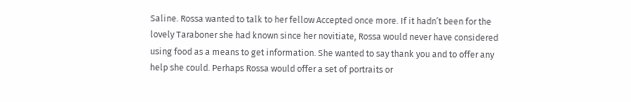Saline. Rossa wanted to talk to her fellow Accepted once more. If it hadn’t been for the lovely Taraboner she had known since her novitiate, Rossa would never have considered using food as a means to get information. She wanted to say thank you and to offer any help she could. Perhaps Rossa would offer a set of portraits or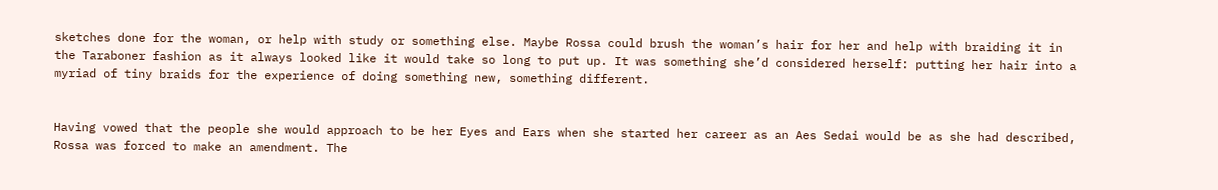sketches done for the woman, or help with study or something else. Maybe Rossa could brush the woman’s hair for her and help with braiding it in the Taraboner fashion as it always looked like it would take so long to put up. It was something she’d considered herself: putting her hair into a myriad of tiny braids for the experience of doing something new, something different.


Having vowed that the people she would approach to be her Eyes and Ears when she started her career as an Aes Sedai would be as she had described, Rossa was forced to make an amendment. The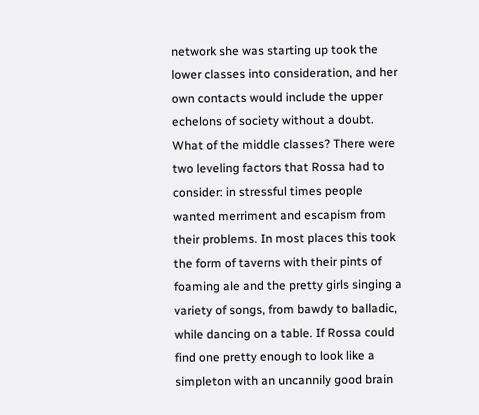network she was starting up took the lower classes into consideration, and her own contacts would include the upper echelons of society without a doubt. What of the middle classes? There were two leveling factors that Rossa had to consider: in stressful times people wanted merriment and escapism from their problems. In most places this took the form of taverns with their pints of foaming ale and the pretty girls singing a variety of songs, from bawdy to balladic, while dancing on a table. If Rossa could find one pretty enough to look like a simpleton with an uncannily good brain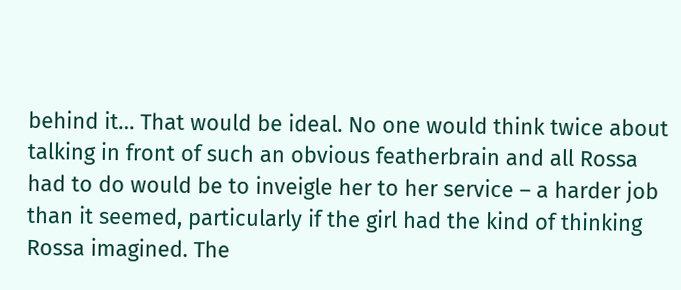behind it… That would be ideal. No one would think twice about talking in front of such an obvious featherbrain and all Rossa had to do would be to inveigle her to her service – a harder job than it seemed, particularly if the girl had the kind of thinking Rossa imagined. The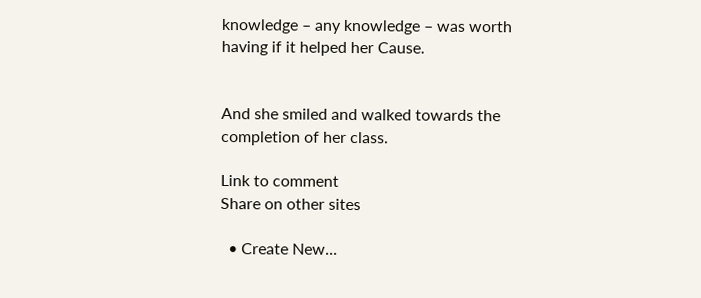knowledge – any knowledge – was worth having if it helped her Cause.


And she smiled and walked towards the completion of her class.

Link to comment
Share on other sites

  • Create New...